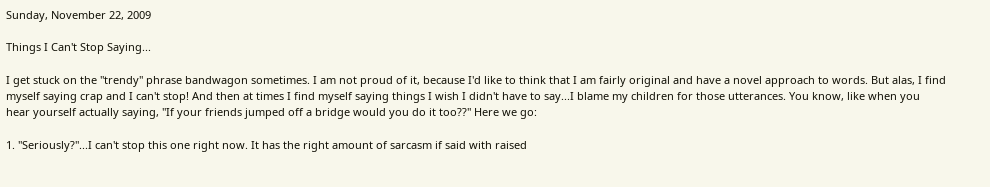Sunday, November 22, 2009

Things I Can't Stop Saying...

I get stuck on the "trendy" phrase bandwagon sometimes. I am not proud of it, because I'd like to think that I am fairly original and have a novel approach to words. But alas, I find myself saying crap and I can't stop! And then at times I find myself saying things I wish I didn't have to say...I blame my children for those utterances. You know, like when you hear yourself actually saying, "If your friends jumped off a bridge would you do it too??" Here we go:

1. "Seriously?"...I can't stop this one right now. It has the right amount of sarcasm if said with raised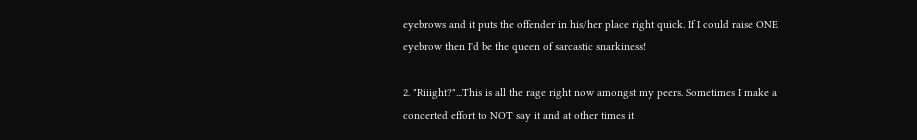eyebrows and it puts the offender in his/her place right quick. If I could raise ONE eyebrow then I'd be the queen of sarcastic snarkiness!

2. "Riiight?"...This is all the rage right now amongst my peers. Sometimes I make a concerted effort to NOT say it and at other times it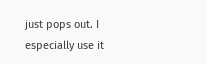just pops out. I especially use it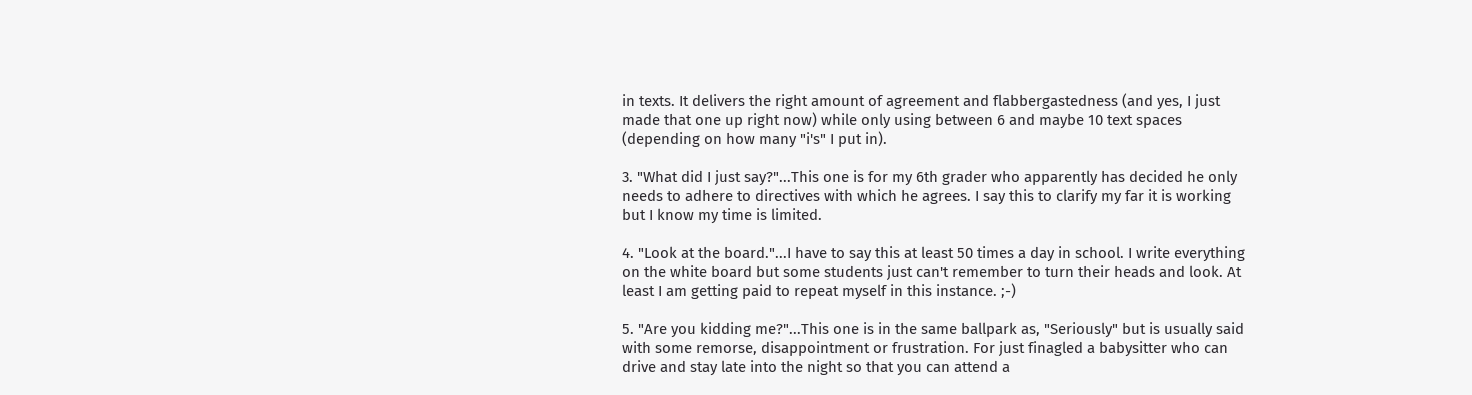in texts. It delivers the right amount of agreement and flabbergastedness (and yes, I just made that one up right now) while only using between 6 and maybe 10 text spaces (depending on how many "i's" I put in).

3. "What did I just say?"...This one is for my 6th grader who apparently has decided he only needs to adhere to directives with which he agrees. I say this to clarify my far it is working but I know my time is limited.

4. "Look at the board."...I have to say this at least 50 times a day in school. I write everything on the white board but some students just can't remember to turn their heads and look. At least I am getting paid to repeat myself in this instance. ;-)

5. "Are you kidding me?"...This one is in the same ballpark as, "Seriously" but is usually said with some remorse, disappointment or frustration. For just finagled a babysitter who can drive and stay late into the night so that you can attend a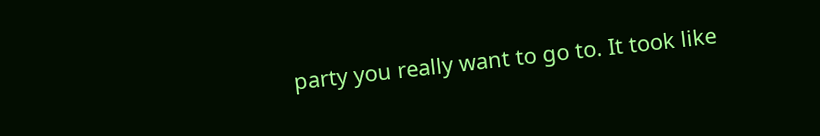party you really want to go to. It took like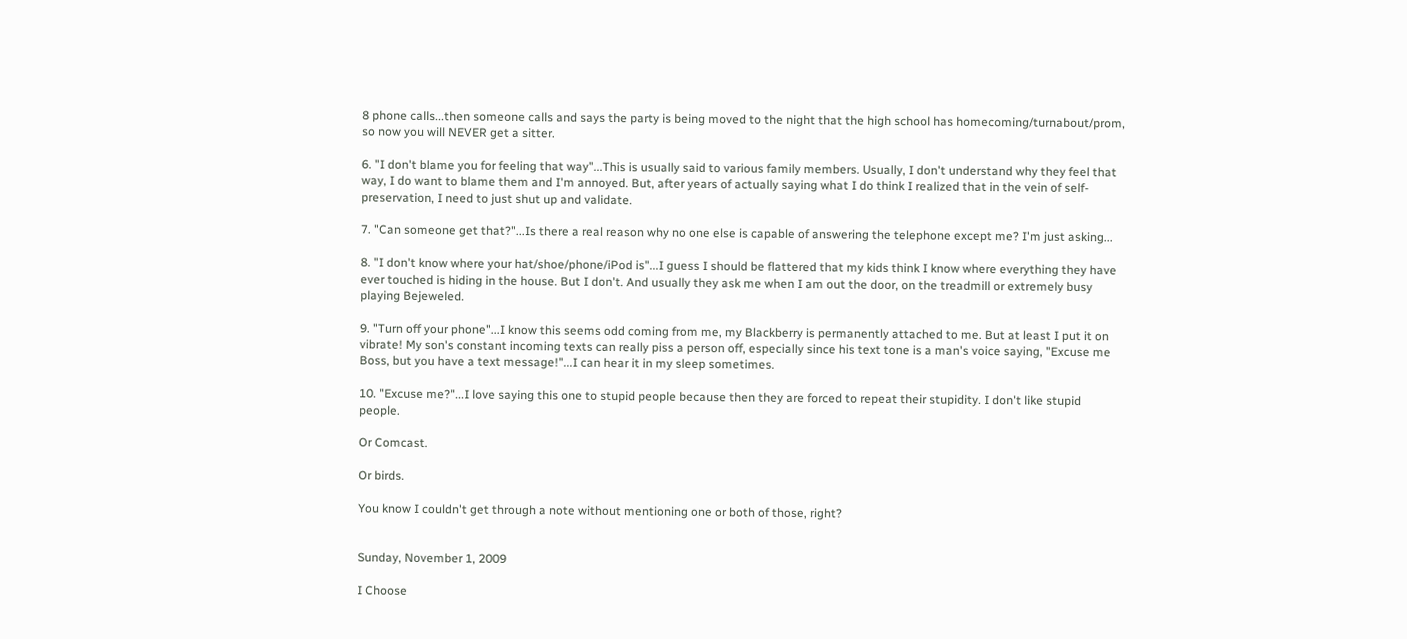8 phone calls...then someone calls and says the party is being moved to the night that the high school has homecoming/turnabout/prom, so now you will NEVER get a sitter.

6. "I don't blame you for feeling that way"...This is usually said to various family members. Usually, I don't understand why they feel that way, I do want to blame them and I'm annoyed. But, after years of actually saying what I do think I realized that in the vein of self-preservation, I need to just shut up and validate.

7. "Can someone get that?"...Is there a real reason why no one else is capable of answering the telephone except me? I'm just asking...

8. "I don't know where your hat/shoe/phone/iPod is"...I guess I should be flattered that my kids think I know where everything they have ever touched is hiding in the house. But I don't. And usually they ask me when I am out the door, on the treadmill or extremely busy playing Bejeweled.

9. "Turn off your phone"...I know this seems odd coming from me, my Blackberry is permanently attached to me. But at least I put it on vibrate! My son's constant incoming texts can really piss a person off, especially since his text tone is a man's voice saying, "Excuse me Boss, but you have a text message!"...I can hear it in my sleep sometimes.

10. "Excuse me?"...I love saying this one to stupid people because then they are forced to repeat their stupidity. I don't like stupid people.

Or Comcast.

Or birds.

You know I couldn't get through a note without mentioning one or both of those, right?


Sunday, November 1, 2009

I Choose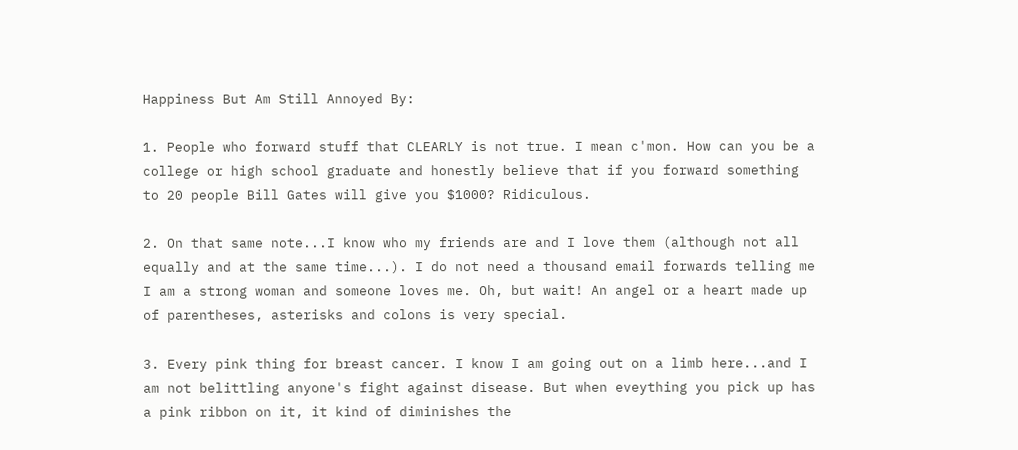Happiness But Am Still Annoyed By:

1. People who forward stuff that CLEARLY is not true. I mean c'mon. How can you be a college or high school graduate and honestly believe that if you forward something to 20 people Bill Gates will give you $1000? Ridiculous.

2. On that same note...I know who my friends are and I love them (although not all equally and at the same time...). I do not need a thousand email forwards telling me I am a strong woman and someone loves me. Oh, but wait! An angel or a heart made up of parentheses, asterisks and colons is very special.

3. Every pink thing for breast cancer. I know I am going out on a limb here...and I am not belittling anyone's fight against disease. But when eveything you pick up has a pink ribbon on it, it kind of diminishes the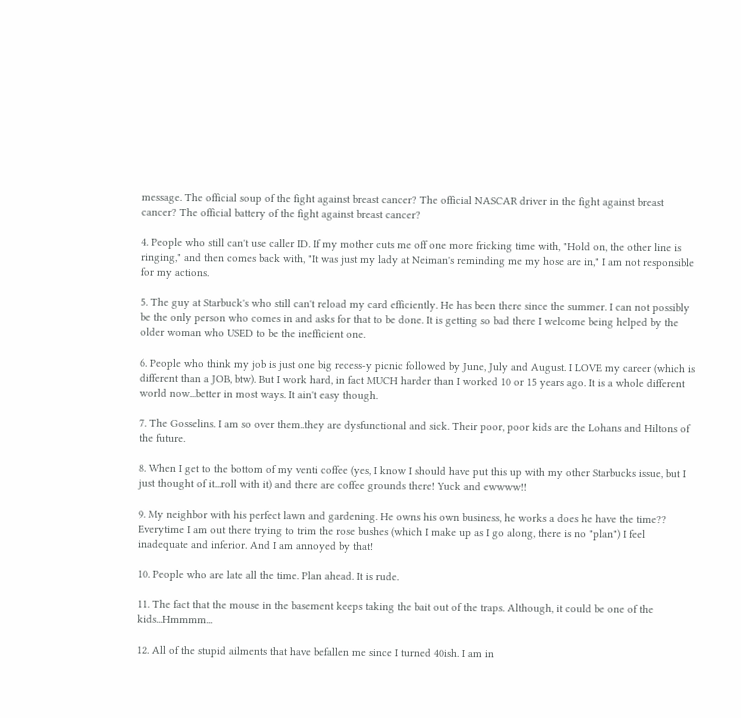message. The official soup of the fight against breast cancer? The official NASCAR driver in the fight against breast cancer? The official battery of the fight against breast cancer?

4. People who still can't use caller ID. If my mother cuts me off one more fricking time with, "Hold on, the other line is ringing," and then comes back with, "It was just my lady at Neiman's reminding me my hose are in," I am not responsible for my actions.

5. The guy at Starbuck's who still can't reload my card efficiently. He has been there since the summer. I can not possibly be the only person who comes in and asks for that to be done. It is getting so bad there I welcome being helped by the older woman who USED to be the inefficient one.

6. People who think my job is just one big recess-y picnic followed by June, July and August. I LOVE my career (which is different than a JOB, btw). But I work hard, in fact MUCH harder than I worked 10 or 15 years ago. It is a whole different world now...better in most ways. It ain't easy though.

7. The Gosselins. I am so over them..they are dysfunctional and sick. Their poor, poor kids are the Lohans and Hiltons of the future.

8. When I get to the bottom of my venti coffee (yes, I know I should have put this up with my other Starbucks issue, but I just thought of it...roll with it) and there are coffee grounds there! Yuck and ewwww!!

9. My neighbor with his perfect lawn and gardening. He owns his own business, he works a does he have the time?? Everytime I am out there trying to trim the rose bushes (which I make up as I go along, there is no "plan") I feel inadequate and inferior. And I am annoyed by that!

10. People who are late all the time. Plan ahead. It is rude.

11. The fact that the mouse in the basement keeps taking the bait out of the traps. Although, it could be one of the kids...Hmmmm...

12. All of the stupid ailments that have befallen me since I turned 40ish. I am in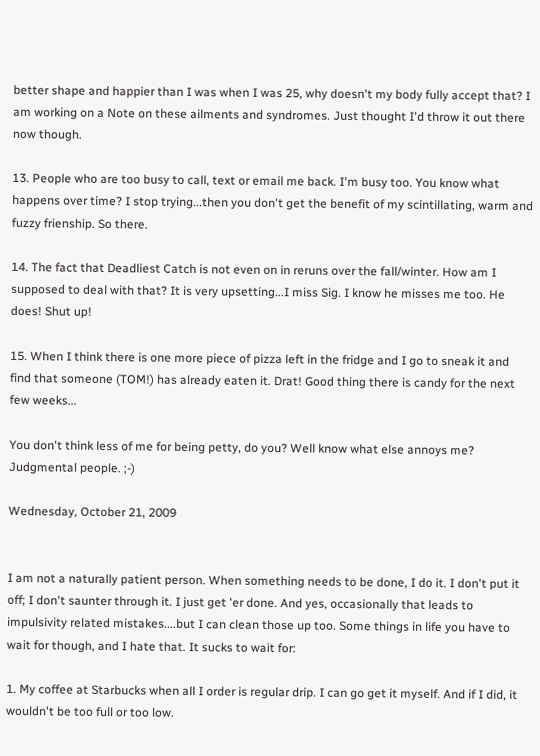better shape and happier than I was when I was 25, why doesn't my body fully accept that? I am working on a Note on these ailments and syndromes. Just thought I'd throw it out there now though.

13. People who are too busy to call, text or email me back. I'm busy too. You know what happens over time? I stop trying...then you don't get the benefit of my scintillating, warm and fuzzy frienship. So there.

14. The fact that Deadliest Catch is not even on in reruns over the fall/winter. How am I supposed to deal with that? It is very upsetting...I miss Sig. I know he misses me too. He does! Shut up!

15. When I think there is one more piece of pizza left in the fridge and I go to sneak it and find that someone (TOM!) has already eaten it. Drat! Good thing there is candy for the next few weeks...

You don't think less of me for being petty, do you? Well know what else annoys me? Judgmental people. ;-)

Wednesday, October 21, 2009


I am not a naturally patient person. When something needs to be done, I do it. I don't put it off; I don't saunter through it. I just get 'er done. And yes, occasionally that leads to impulsivity related mistakes....but I can clean those up too. Some things in life you have to wait for though, and I hate that. It sucks to wait for:

1. My coffee at Starbucks when all I order is regular drip. I can go get it myself. And if I did, it wouldn't be too full or too low.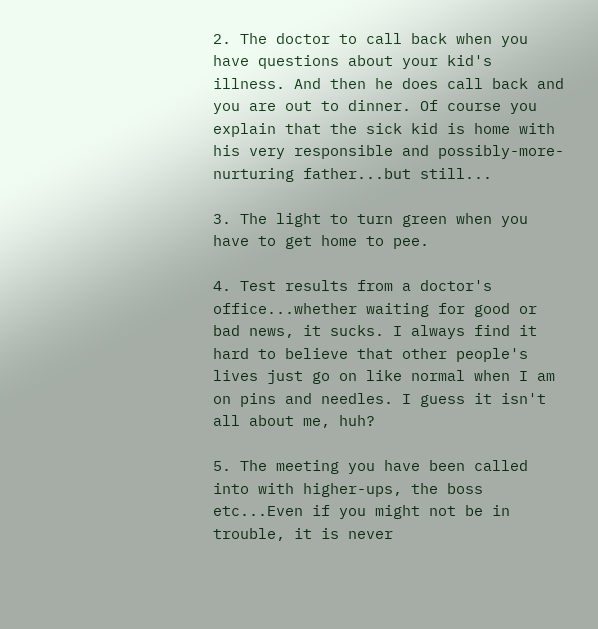2. The doctor to call back when you have questions about your kid's illness. And then he does call back and you are out to dinner. Of course you explain that the sick kid is home with his very responsible and possibly-more-nurturing father...but still...

3. The light to turn green when you have to get home to pee.

4. Test results from a doctor's office...whether waiting for good or bad news, it sucks. I always find it hard to believe that other people's lives just go on like normal when I am on pins and needles. I guess it isn't all about me, huh?

5. The meeting you have been called into with higher-ups, the boss etc...Even if you might not be in trouble, it is never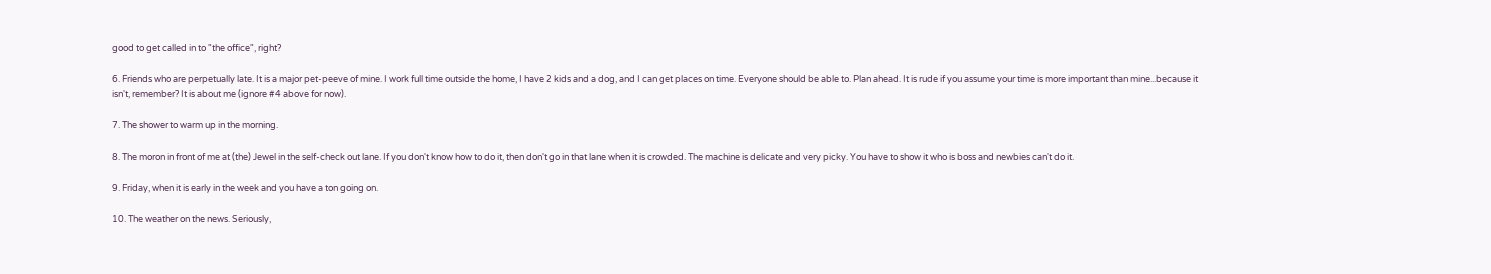good to get called in to "the office", right?

6. Friends who are perpetually late. It is a major pet-peeve of mine. I work full time outside the home, I have 2 kids and a dog, and I can get places on time. Everyone should be able to. Plan ahead. It is rude if you assume your time is more important than mine...because it isn't, remember? It is about me (ignore #4 above for now).

7. The shower to warm up in the morning.

8. The moron in front of me at (the) Jewel in the self-check out lane. If you don't know how to do it, then don't go in that lane when it is crowded. The machine is delicate and very picky. You have to show it who is boss and newbies can't do it.

9. Friday, when it is early in the week and you have a ton going on.

10. The weather on the news. Seriously,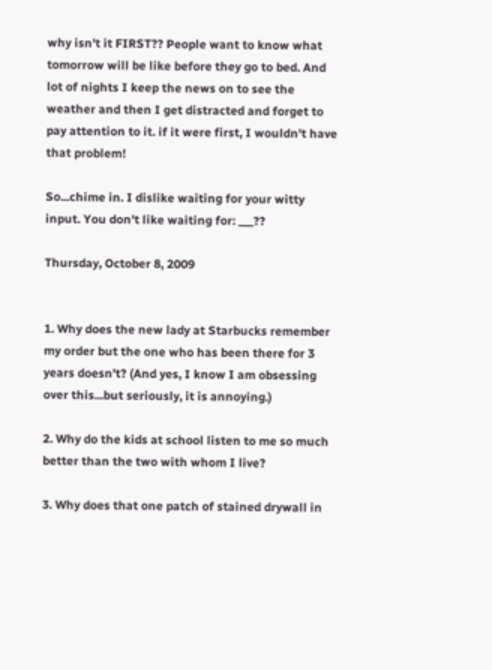why isn't it FIRST?? People want to know what tomorrow will be like before they go to bed. And lot of nights I keep the news on to see the weather and then I get distracted and forget to pay attention to it. if it were first, I wouldn't have that problem!

So...chime in. I dislike waiting for your witty input. You don't like waiting for: ___??

Thursday, October 8, 2009


1. Why does the new lady at Starbucks remember my order but the one who has been there for 3 years doesn't? (And yes, I know I am obsessing over this...but seriously, it is annoying.)

2. Why do the kids at school listen to me so much better than the two with whom I live?

3. Why does that one patch of stained drywall in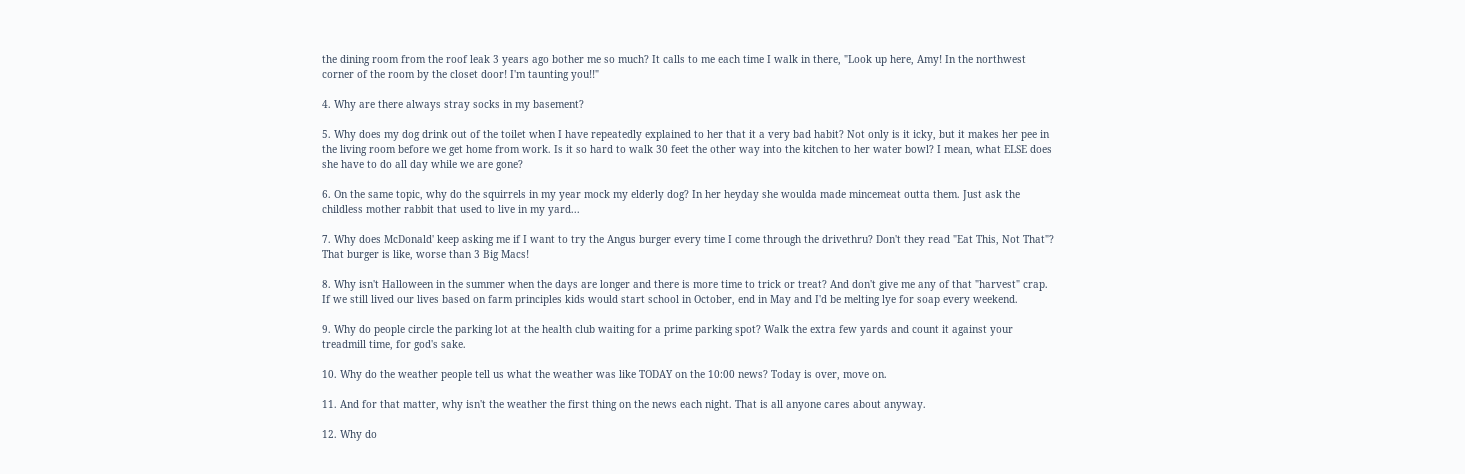the dining room from the roof leak 3 years ago bother me so much? It calls to me each time I walk in there, "Look up here, Amy! In the northwest corner of the room by the closet door! I'm taunting you!!"

4. Why are there always stray socks in my basement?

5. Why does my dog drink out of the toilet when I have repeatedly explained to her that it a very bad habit? Not only is it icky, but it makes her pee in the living room before we get home from work. Is it so hard to walk 30 feet the other way into the kitchen to her water bowl? I mean, what ELSE does she have to do all day while we are gone?

6. On the same topic, why do the squirrels in my year mock my elderly dog? In her heyday she woulda made mincemeat outta them. Just ask the childless mother rabbit that used to live in my yard...

7. Why does McDonald' keep asking me if I want to try the Angus burger every time I come through the drivethru? Don't they read "Eat This, Not That"? That burger is like, worse than 3 Big Macs!

8. Why isn't Halloween in the summer when the days are longer and there is more time to trick or treat? And don't give me any of that "harvest" crap. If we still lived our lives based on farm principles kids would start school in October, end in May and I'd be melting lye for soap every weekend.

9. Why do people circle the parking lot at the health club waiting for a prime parking spot? Walk the extra few yards and count it against your treadmill time, for god's sake.

10. Why do the weather people tell us what the weather was like TODAY on the 10:00 news? Today is over, move on.

11. And for that matter, why isn't the weather the first thing on the news each night. That is all anyone cares about anyway.

12. Why do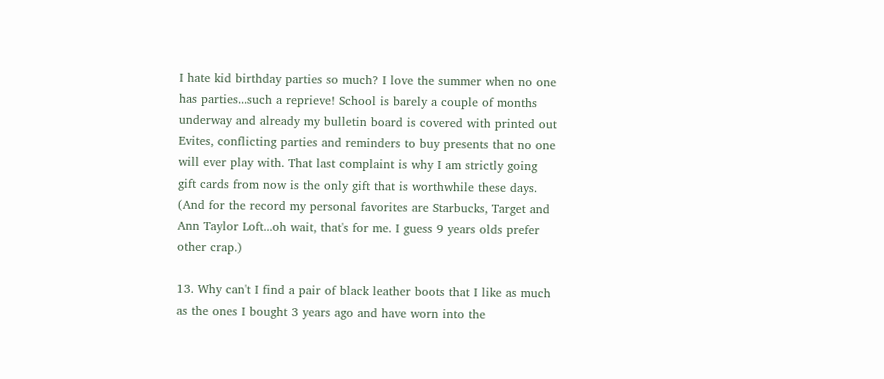I hate kid birthday parties so much? I love the summer when no one has parties...such a reprieve! School is barely a couple of months underway and already my bulletin board is covered with printed out Evites, conflicting parties and reminders to buy presents that no one will ever play with. That last complaint is why I am strictly going gift cards from now is the only gift that is worthwhile these days. (And for the record my personal favorites are Starbucks, Target and Ann Taylor Loft...oh wait, that's for me. I guess 9 years olds prefer other crap.)

13. Why can't I find a pair of black leather boots that I like as much as the ones I bought 3 years ago and have worn into the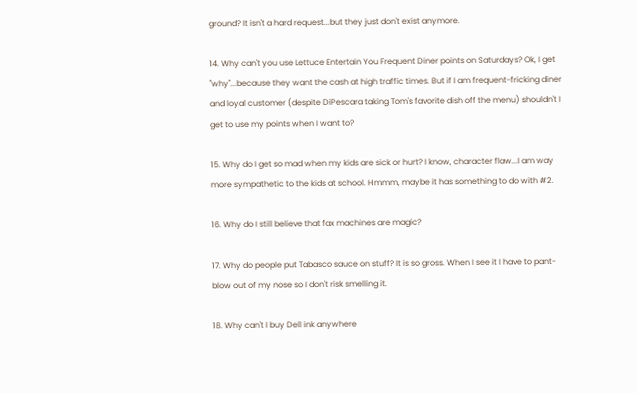ground? It isn't a hard request...but they just don't exist anymore.

14. Why can't you use Lettuce Entertain You Frequent Diner points on Saturdays? Ok, I get "why"...because they want the cash at high traffic times. But if I am frequent-fricking diner and loyal customer (despite DiPescara taking Tom's favorite dish off the menu) shouldn't I get to use my points when I want to?

15. Why do I get so mad when my kids are sick or hurt? I know, character flaw...I am way more sympathetic to the kids at school. Hmmm, maybe it has something to do with #2.

16. Why do I still believe that fax machines are magic?

17. Why do people put Tabasco sauce on stuff? It is so gross. When I see it I have to pant-blow out of my nose so I don't risk smelling it.

18. Why can't I buy Dell ink anywhere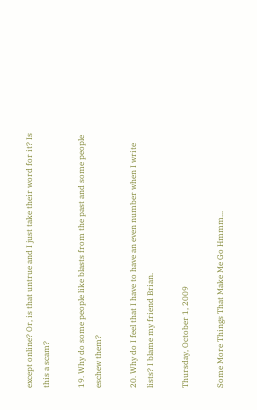except online? Or, is that untrue and I just take their word for it? Is this a scam?

19. Why do some people like blasts from the past and some people eschew them?

20. Why do I feel that I have to have an even number when I write lists? I blame my friend Brian.

Thursday, October 1, 2009

Some More Things That Make Me Go Hmmm...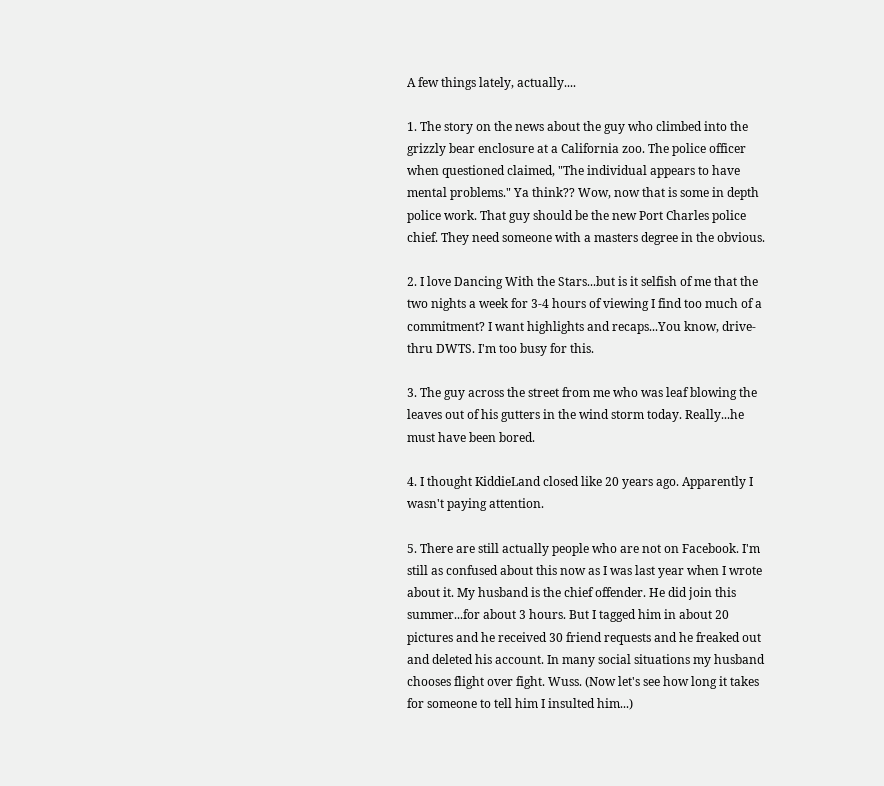A few things lately, actually....

1. The story on the news about the guy who climbed into the grizzly bear enclosure at a California zoo. The police officer when questioned claimed, "The individual appears to have mental problems." Ya think?? Wow, now that is some in depth police work. That guy should be the new Port Charles police chief. They need someone with a masters degree in the obvious.

2. I love Dancing With the Stars...but is it selfish of me that the two nights a week for 3-4 hours of viewing I find too much of a commitment? I want highlights and recaps...You know, drive-thru DWTS. I'm too busy for this.

3. The guy across the street from me who was leaf blowing the leaves out of his gutters in the wind storm today. Really...he must have been bored.

4. I thought KiddieLand closed like 20 years ago. Apparently I wasn't paying attention.

5. There are still actually people who are not on Facebook. I'm still as confused about this now as I was last year when I wrote about it. My husband is the chief offender. He did join this summer...for about 3 hours. But I tagged him in about 20 pictures and he received 30 friend requests and he freaked out and deleted his account. In many social situations my husband chooses flight over fight. Wuss. (Now let's see how long it takes for someone to tell him I insulted him...)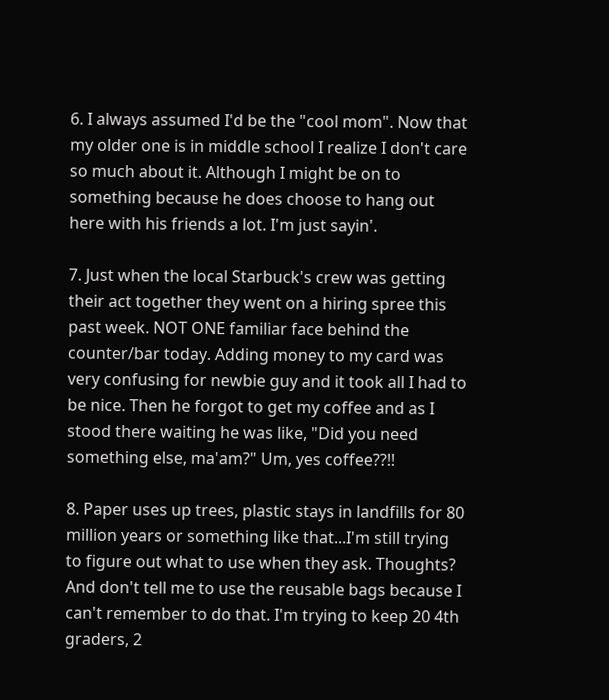6. I always assumed I'd be the "cool mom". Now that my older one is in middle school I realize I don't care so much about it. Although I might be on to something because he does choose to hang out here with his friends a lot. I'm just sayin'.

7. Just when the local Starbuck's crew was getting their act together they went on a hiring spree this past week. NOT ONE familiar face behind the counter/bar today. Adding money to my card was very confusing for newbie guy and it took all I had to be nice. Then he forgot to get my coffee and as I stood there waiting he was like, "Did you need something else, ma'am?" Um, yes coffee??!!

8. Paper uses up trees, plastic stays in landfills for 80 million years or something like that...I'm still trying to figure out what to use when they ask. Thoughts? And don't tell me to use the reusable bags because I can't remember to do that. I'm trying to keep 20 4th graders, 2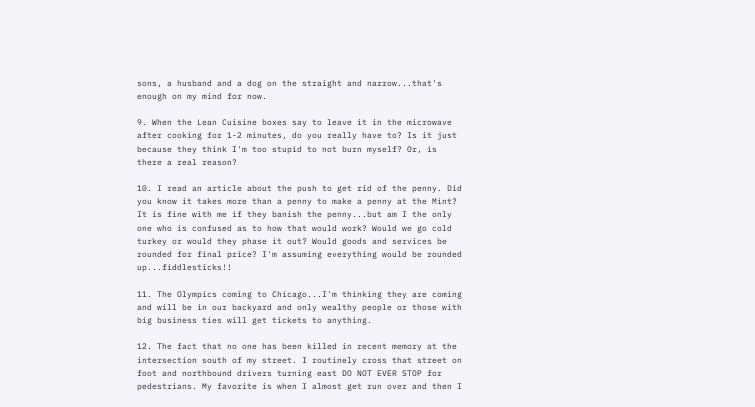sons, a husband and a dog on the straight and narrow...that's enough on my mind for now.

9. When the Lean Cuisine boxes say to leave it in the microwave after cooking for 1-2 minutes, do you really have to? Is it just because they think I'm too stupid to not burn myself? Or, is there a real reason?

10. I read an article about the push to get rid of the penny. Did you know it takes more than a penny to make a penny at the Mint? It is fine with me if they banish the penny...but am I the only one who is confused as to how that would work? Would we go cold turkey or would they phase it out? Would goods and services be rounded for final price? I'm assuming everything would be rounded up...fiddlesticks!!

11. The Olympics coming to Chicago...I'm thinking they are coming and will be in our backyard and only wealthy people or those with big business ties will get tickets to anything.

12. The fact that no one has been killed in recent memory at the intersection south of my street. I routinely cross that street on foot and northbound drivers turning east DO NOT EVER STOP for pedestrians. My favorite is when I almost get run over and then I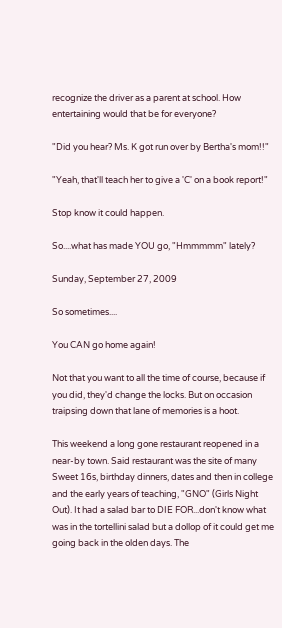recognize the driver as a parent at school. How entertaining would that be for everyone?

"Did you hear? Ms. K got run over by Bertha's mom!!"

"Yeah, that'll teach her to give a 'C' on a book report!"

Stop know it could happen.

So....what has made YOU go, "Hmmmmm" lately?

Sunday, September 27, 2009

So sometimes....

You CAN go home again!

Not that you want to all the time of course, because if you did, they'd change the locks. But on occasion traipsing down that lane of memories is a hoot.

This weekend a long gone restaurant reopened in a near-by town. Said restaurant was the site of many Sweet 16s, birthday dinners, dates and then in college and the early years of teaching, "GNO" (Girls Night Out). It had a salad bar to DIE FOR...don't know what was in the tortellini salad but a dollop of it could get me going back in the olden days. The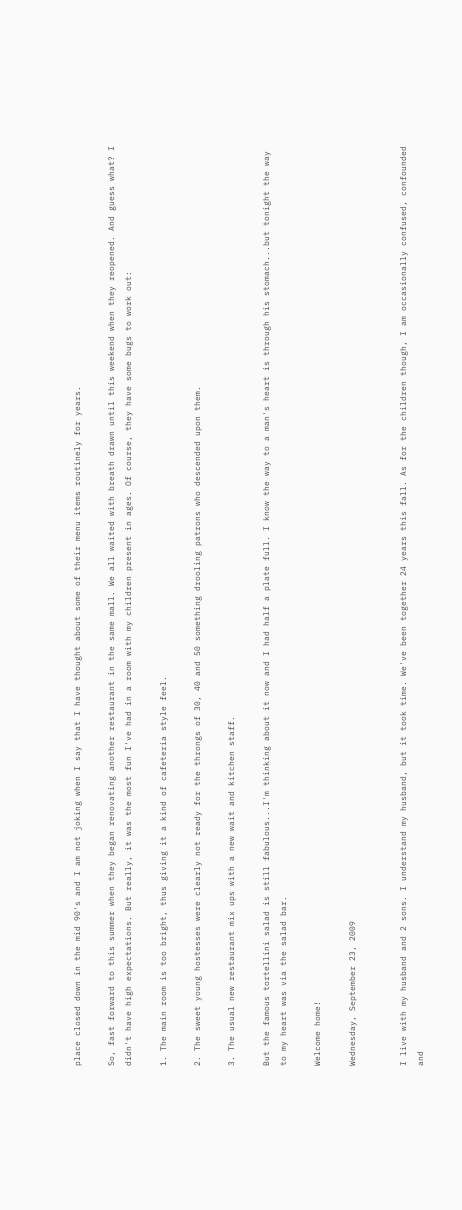place closed down in the mid 90's and I am not joking when I say that I have thought about some of their menu items routinely for years.

So, fast forward to this summer when they began renovating another restaurant in the same mall. We all waited with breath drawn until this weekend when they reopened. And guess what? I didn't have high expectations. But really, it was the most fun I've had in a room with my children present in ages. Of course, they have some bugs to work out:

1. The main room is too bright, thus giving it a kind of cafeteria style feel.

2. The sweet young hostesses were clearly not ready for the throngs of 30, 40 and 50 something drooling patrons who descended upon them.

3. The usual new restaurant mix ups with a new wait and kitchen staff.

But the famous tortellini salad is still fabulous...I'm thinking about it now and I had half a plate full. I know the way to a man's heart is through his stomach...but tonight the way to my heart was via the salad bar.

Welcome home!

Wednesday, September 23, 2009


I live with my husband and 2 sons. I understand my husband, but it took time. We've been together 24 years this fall. As for the children though, I am occasionally confused, confounded and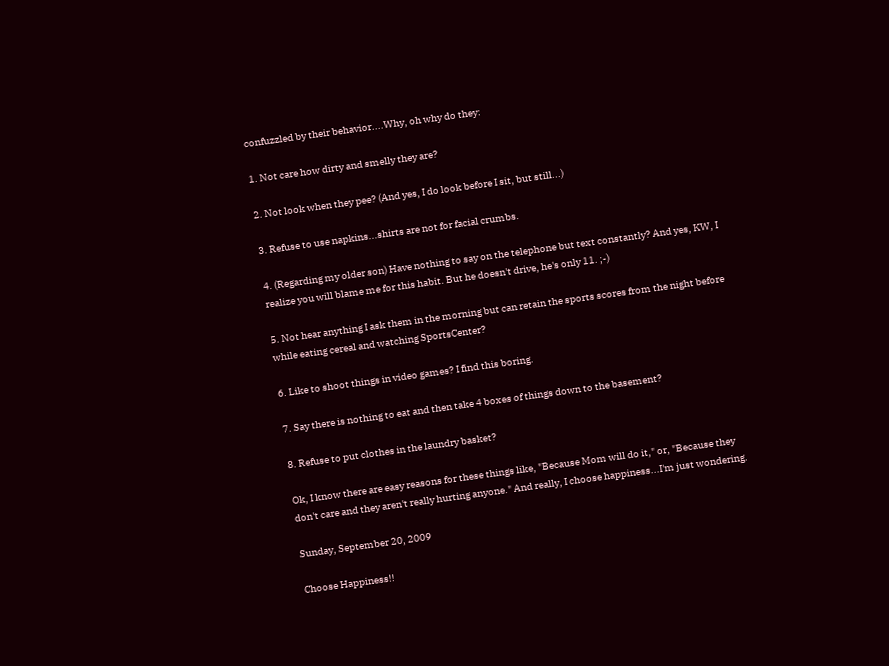confuzzled by their behavior....Why, oh why do they:

1. Not care how dirty and smelly they are?

2. Not look when they pee? (And yes, I do look before I sit, but still...)

3. Refuse to use napkins...shirts are not for facial crumbs.

4. (Regarding my older son) Have nothing to say on the telephone but text constantly? And yes, KW, I realize you will blame me for this habit. But he doesn't drive, he's only 11. ;-)

5. Not hear anything I ask them in the morning but can retain the sports scores from the night before while eating cereal and watching SportsCenter?

6. Like to shoot things in video games? I find this boring.

7. Say there is nothing to eat and then take 4 boxes of things down to the basement?

8. Refuse to put clothes in the laundry basket?

Ok, I know there are easy reasons for these things like, "Because Mom will do it," or, "Because they don't care and they aren't really hurting anyone." And really, I choose happiness...I'm just wondering.

Sunday, September 20, 2009

Choose Happiness!!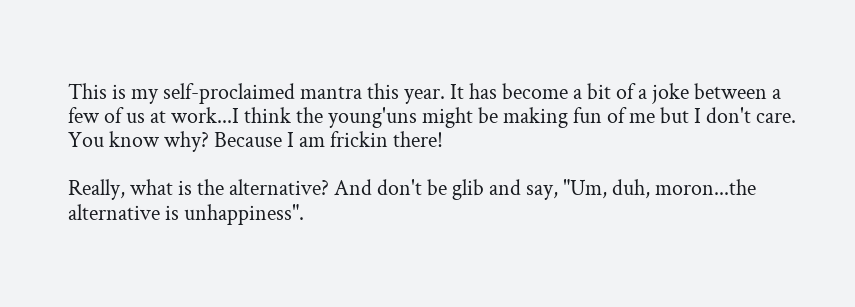This is my self-proclaimed mantra this year. It has become a bit of a joke between a few of us at work...I think the young'uns might be making fun of me but I don't care. You know why? Because I am frickin there!

Really, what is the alternative? And don't be glib and say, "Um, duh, moron...the alternative is unhappiness".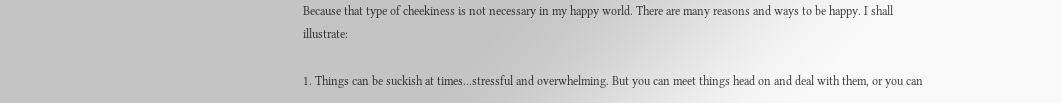Because that type of cheekiness is not necessary in my happy world. There are many reasons and ways to be happy. I shall illustrate:

1. Things can be suckish at times...stressful and overwhelming. But you can meet things head on and deal with them, or you can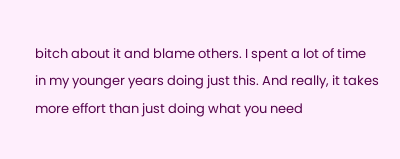bitch about it and blame others. I spent a lot of time in my younger years doing just this. And really, it takes more effort than just doing what you need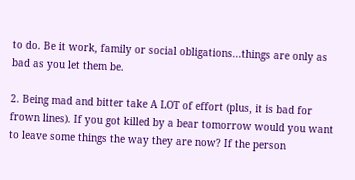to do. Be it work, family or social obligations...things are only as bad as you let them be.

2. Being mad and bitter take A LOT of effort (plus, it is bad for frown lines). If you got killed by a bear tomorrow would you want to leave some things the way they are now? If the person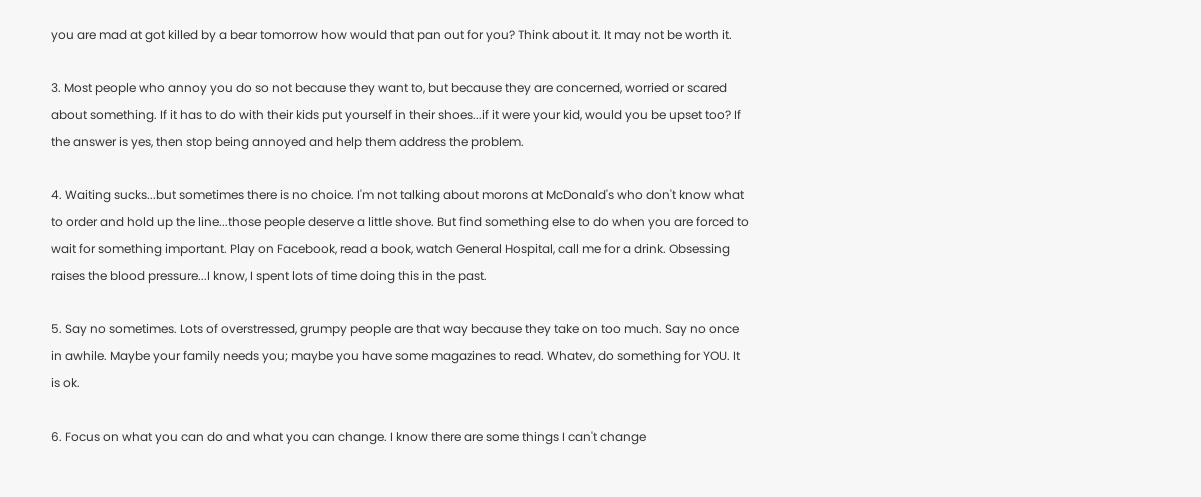you are mad at got killed by a bear tomorrow how would that pan out for you? Think about it. It may not be worth it.

3. Most people who annoy you do so not because they want to, but because they are concerned, worried or scared about something. If it has to do with their kids put yourself in their shoes...if it were your kid, would you be upset too? If the answer is yes, then stop being annoyed and help them address the problem.

4. Waiting sucks...but sometimes there is no choice. I'm not talking about morons at McDonald's who don't know what to order and hold up the line...those people deserve a little shove. But find something else to do when you are forced to wait for something important. Play on Facebook, read a book, watch General Hospital, call me for a drink. Obsessing raises the blood pressure...I know, I spent lots of time doing this in the past.

5. Say no sometimes. Lots of overstressed, grumpy people are that way because they take on too much. Say no once in awhile. Maybe your family needs you; maybe you have some magazines to read. Whatev, do something for YOU. It is ok.

6. Focus on what you can do and what you can change. I know there are some things I can't change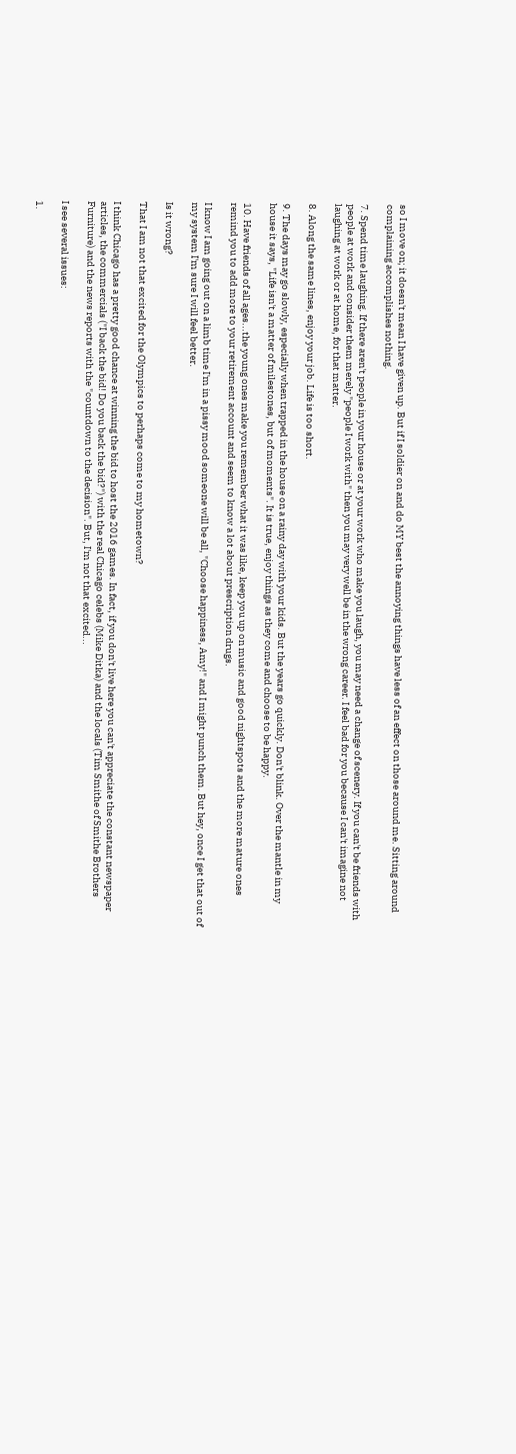so I move on; it doesn't mean I have given up. But if I soldier on and do MY best the annoying things have less of an effect on those around me. Sitting around complaining accomplishes nothing.

7. Spend time laughing. If there aren't people in your house or at your work who make you laugh, you may need a change of scenery. If you can't be friends with people at work and consider them merely "people I work with" then you may very well be in the wrong career. I feel bad for you because I can't imagine not laughing at work or at home, for that matter.

8. Along the same lines, enjoy your job. Life is too short.

9. The days may go slowly, especially when trapped in the house on a rainy day with your kids. But the years go quickly. Don't blink. Over the mantle in my house it says, "Life isn't a matter of milestones, but of moments". It is true, enjoy things as they come and choose to be happy.

10. Have friends of all ages...the young ones make you remember what it was like, keep you up on music and good nightspots and the more mature ones remind you to add more to your retirement account and seem to know a lot about prescription drugs.

I know I am going out on a limb time I'm in a pissy mood someone will be all, "Choose happiness, Amy!" and I might punch them. But hey, once I get that out of my system I'm sure I will feel better.

Is it wrong?

That I am not that excited for the Olympics to perhaps come to my hometown?

I think Chicago has a pretty good chance at winning the bid to host the 2016 games. In fact, if you don't live here you can't appreciate the constant newspaper articles, the commercials ("I back the bid! Do you back the bid?") with the real Chicago celebs (Mike Ditka) and the locals (Tim Smithe of Smithe Brothers Furniture) and the news reports with the "countdown to the decision". But, I'm not that excited...

I see several issues:

1.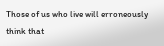Those of us who live will erroneously think that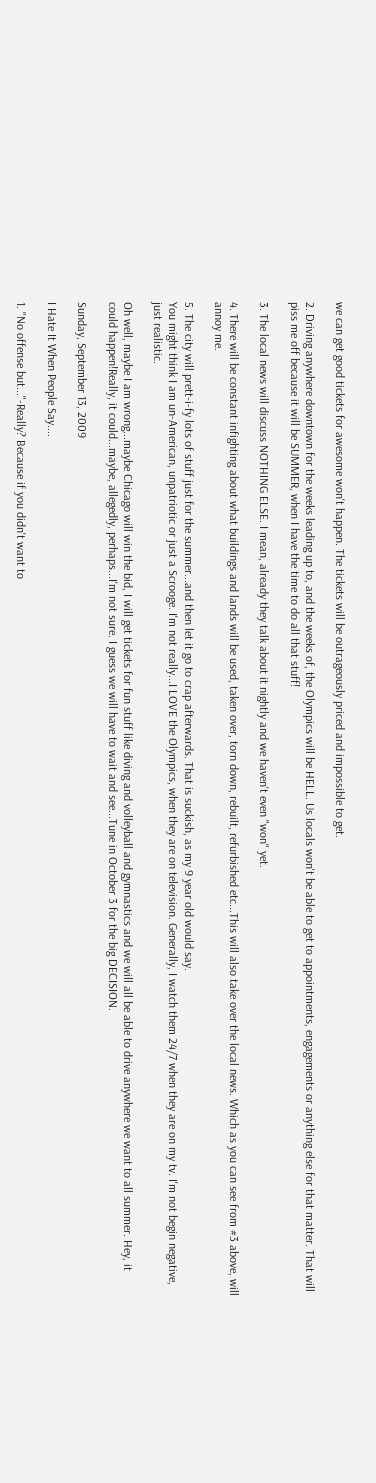we can get good tickets for awesome won't happen. The tickets will be outrageously priced and impossible to get.

2. Driving anywhere downtown for the weeks leading up to, and the weeks of, the Olympics will be HELL. Us locals won't be able to get to appointments, engagements or anything else for that matter. That will piss me off because it will be SUMMER, when I have the time to do all that stuff!

3. The local news will discuss NOTHING ELSE. I mean, already they talk about it nightly and we haven't even "won" yet.

4. There will be constant infighting about what buildings and lands will be used, taken over, torn down, rebuilt, refurbished etc...This will also take over the local news. Which as you can see from #3 above, will annoy me.

5. The city will prett-i-fy lots of stuff just for the summer...and then let it go to crap afterwards. That is suckish, as my 9 year old would say.
You might think I am un-American, unpatriotic or just a Scrooge. I'm not really...I LOVE the Olympics, when they are on television. Generally, I watch them 24/7 when they are on my tv. I'm not begin negative, just realistic.

Oh well, maybe I am wrong...maybe Chicago will win the bid, I will get tickets for fun stuff like diving and volleyball and gymnastics and we will all be able to drive anywhere we want to all summer. Hey, it could happen!Really, it could...maybe, allegedly, perhaps...I'm not sure. I guess we will have to wait and see...Tune in October 3 for the big DECISION.

Sunday, September 13, 2009

I Hate It When People Say....

1. "No offense but..."-Really? Because if you didn't want to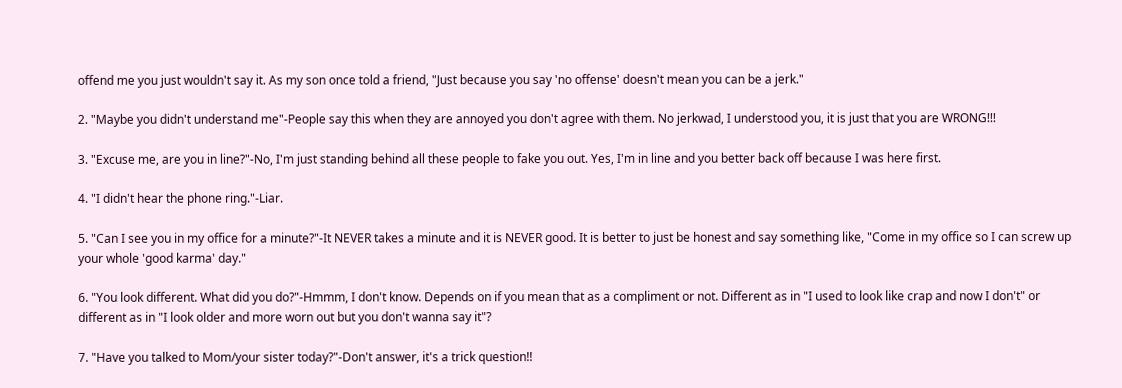offend me you just wouldn't say it. As my son once told a friend, "Just because you say 'no offense' doesn't mean you can be a jerk."

2. "Maybe you didn't understand me"-People say this when they are annoyed you don't agree with them. No jerkwad, I understood you, it is just that you are WRONG!!!

3. "Excuse me, are you in line?"-No, I'm just standing behind all these people to fake you out. Yes, I'm in line and you better back off because I was here first.

4. "I didn't hear the phone ring."-Liar.

5. "Can I see you in my office for a minute?"-It NEVER takes a minute and it is NEVER good. It is better to just be honest and say something like, "Come in my office so I can screw up your whole 'good karma' day."

6. "You look different. What did you do?"-Hmmm, I don't know. Depends on if you mean that as a compliment or not. Different as in "I used to look like crap and now I don't" or different as in "I look older and more worn out but you don't wanna say it"?

7. "Have you talked to Mom/your sister today?"-Don't answer, it's a trick question!!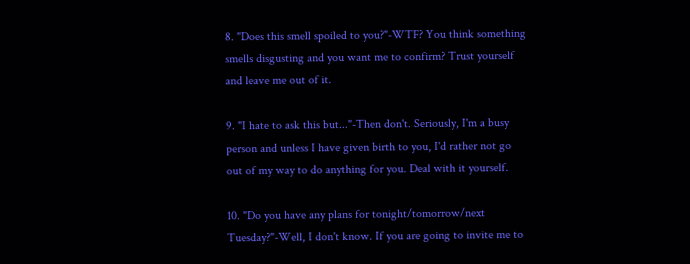8. "Does this smell spoiled to you?"-WTF? You think something smells disgusting and you want me to confirm? Trust yourself and leave me out of it.

9. "I hate to ask this but..."-Then don't. Seriously, I'm a busy person and unless I have given birth to you, I'd rather not go out of my way to do anything for you. Deal with it yourself.

10. "Do you have any plans for tonight/tomorrow/next Tuesday?"-Well, I don't know. If you are going to invite me to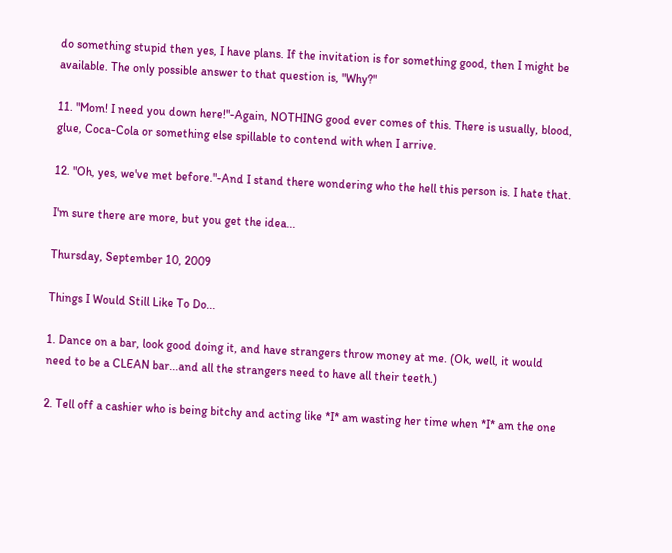do something stupid then yes, I have plans. If the invitation is for something good, then I might be available. The only possible answer to that question is, "Why?"

11. "Mom! I need you down here!"-Again, NOTHING good ever comes of this. There is usually, blood, glue, Coca-Cola or something else spillable to contend with when I arrive.

12. "Oh, yes, we've met before."-And I stand there wondering who the hell this person is. I hate that.

I'm sure there are more, but you get the idea...

Thursday, September 10, 2009

Things I Would Still Like To Do...

1. Dance on a bar, look good doing it, and have strangers throw money at me. (Ok, well, it would need to be a CLEAN bar...and all the strangers need to have all their teeth.)

2. Tell off a cashier who is being bitchy and acting like *I* am wasting her time when *I* am the one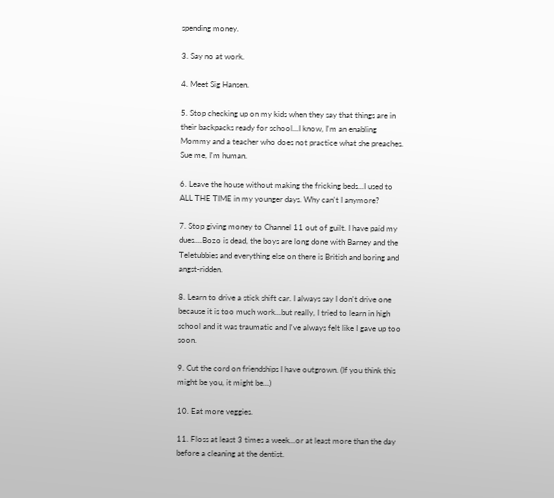spending money.

3. Say no at work.

4. Meet Sig Hansen.

5. Stop checking up on my kids when they say that things are in their backpacks ready for school...I know, I'm an enabling Mommy and a teacher who does not practice what she preaches. Sue me, I'm human.

6. Leave the house without making the fricking beds...I used to ALL THE TIME in my younger days. Why can't I anymore?

7. Stop giving money to Channel 11 out of guilt. I have paid my dues....Bozo is dead, the boys are long done with Barney and the Teletubbies and everything else on there is British and boring and angst-ridden.

8. Learn to drive a stick shift car. I always say I don't drive one because it is too much work...but really, I tried to learn in high school and it was traumatic and I've always felt like I gave up too soon.

9. Cut the cord on friendships I have outgrown. (If you think this might be you, it might be...)

10. Eat more veggies.

11. Floss at least 3 times a week...or at least more than the day before a cleaning at the dentist.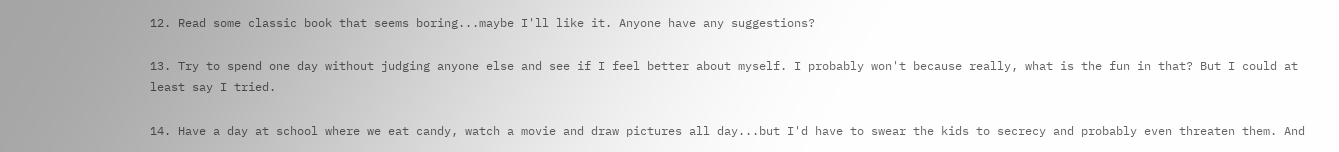12. Read some classic book that seems boring...maybe I'll like it. Anyone have any suggestions?

13. Try to spend one day without judging anyone else and see if I feel better about myself. I probably won't because really, what is the fun in that? But I could at least say I tried.

14. Have a day at school where we eat candy, watch a movie and draw pictures all day...but I'd have to swear the kids to secrecy and probably even threaten them. And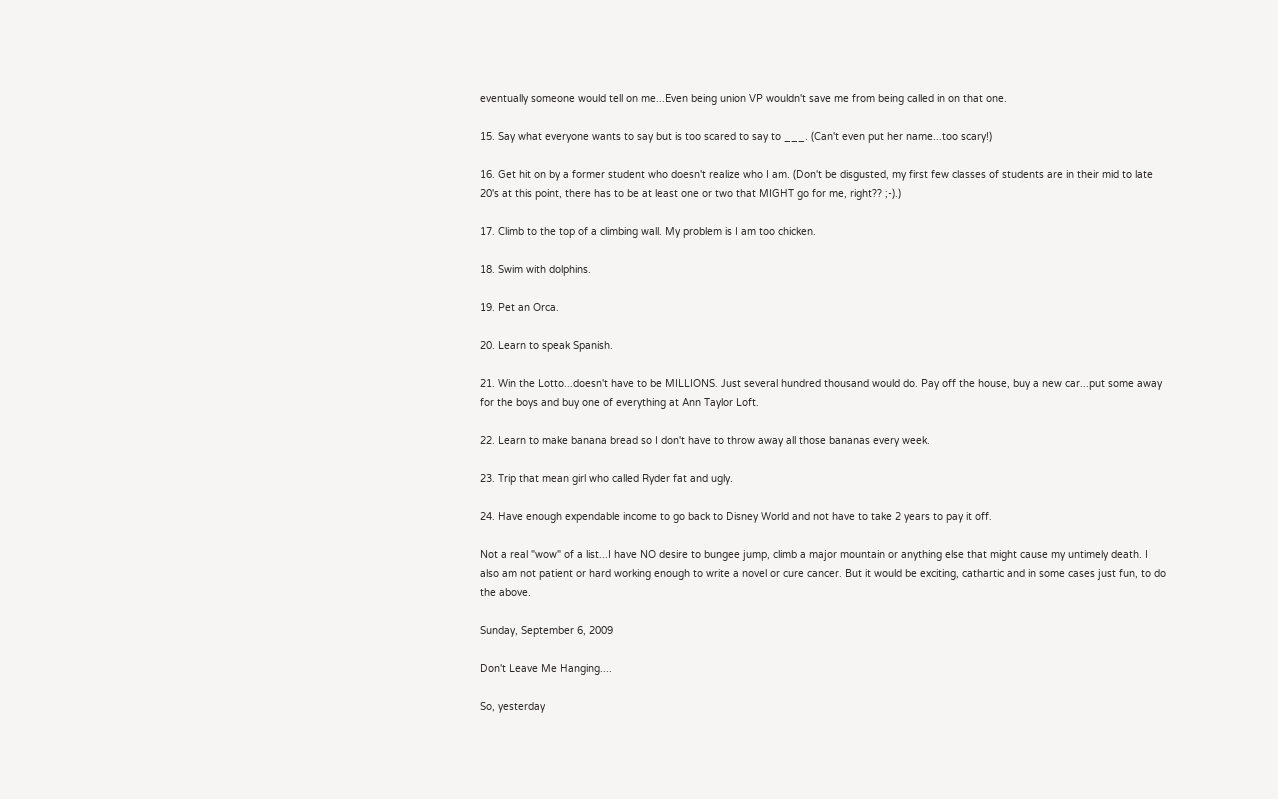eventually someone would tell on me...Even being union VP wouldn't save me from being called in on that one.

15. Say what everyone wants to say but is too scared to say to ___. (Can't even put her name...too scary!)

16. Get hit on by a former student who doesn't realize who I am. (Don't be disgusted, my first few classes of students are in their mid to late 20's at this point, there has to be at least one or two that MIGHT go for me, right?? ;-).)

17. Climb to the top of a climbing wall. My problem is I am too chicken.

18. Swim with dolphins.

19. Pet an Orca.

20. Learn to speak Spanish.

21. Win the Lotto...doesn't have to be MILLIONS. Just several hundred thousand would do. Pay off the house, buy a new car...put some away for the boys and buy one of everything at Ann Taylor Loft.

22. Learn to make banana bread so I don't have to throw away all those bananas every week.

23. Trip that mean girl who called Ryder fat and ugly.

24. Have enough expendable income to go back to Disney World and not have to take 2 years to pay it off.

Not a real "wow" of a list...I have NO desire to bungee jump, climb a major mountain or anything else that might cause my untimely death. I also am not patient or hard working enough to write a novel or cure cancer. But it would be exciting, cathartic and in some cases just fun, to do the above.

Sunday, September 6, 2009

Don't Leave Me Hanging....

So, yesterday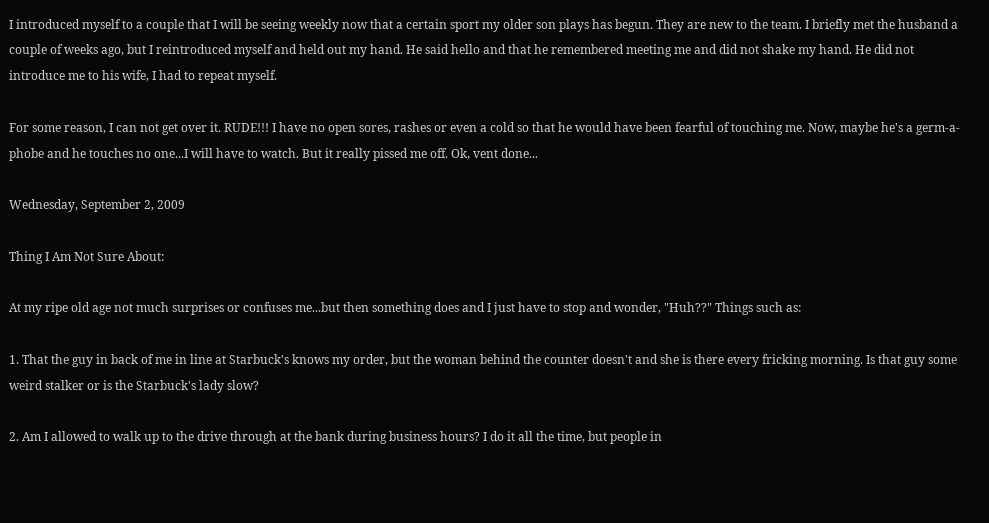I introduced myself to a couple that I will be seeing weekly now that a certain sport my older son plays has begun. They are new to the team. I briefly met the husband a couple of weeks ago, but I reintroduced myself and held out my hand. He said hello and that he remembered meeting me and did not shake my hand. He did not introduce me to his wife, I had to repeat myself.

For some reason, I can not get over it. RUDE!!! I have no open sores, rashes or even a cold so that he would have been fearful of touching me. Now, maybe he's a germ-a-phobe and he touches no one...I will have to watch. But it really pissed me off. Ok, vent done...

Wednesday, September 2, 2009

Thing I Am Not Sure About:

At my ripe old age not much surprises or confuses me...but then something does and I just have to stop and wonder, "Huh??" Things such as:

1. That the guy in back of me in line at Starbuck's knows my order, but the woman behind the counter doesn't and she is there every fricking morning. Is that guy some weird stalker or is the Starbuck's lady slow?

2. Am I allowed to walk up to the drive through at the bank during business hours? I do it all the time, but people in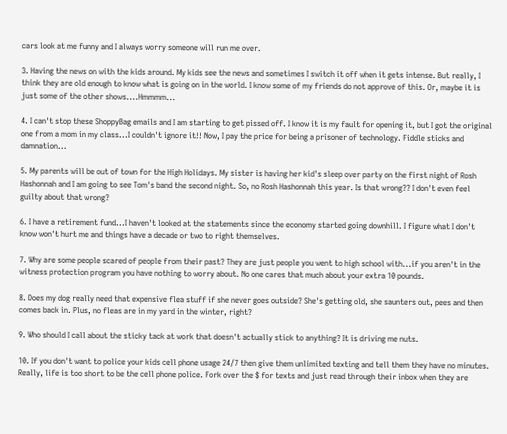cars look at me funny and I always worry someone will run me over.

3. Having the news on with the kids around. My kids see the news and sometimes I switch it off when it gets intense. But really, I think they are old enough to know what is going on in the world. I know some of my friends do not approve of this. Or, maybe it is just some of the other shows....Hmmmm...

4. I can't stop these ShoppyBag emails and I am starting to get pissed off. I know it is my fault for opening it, but I got the original one from a mom in my class...I couldn't ignore it!! Now, I pay the price for being a prisoner of technology. Fiddle sticks and damnation...

5. My parents will be out of town for the High Holidays. My sister is having her kid's sleep over party on the first night of Rosh Hashonnah and I am going to see Tom's band the second night. So, no Rosh Hashonnah this year. Is that wrong?? I don't even feel guilty about that wrong?

6. I have a retirement fund...I haven't looked at the statements since the economy started going downhill. I figure what I don't know won't hurt me and things have a decade or two to right themselves.

7. Why are some people scared of people from their past? They are just people you went to high school with...if you aren't in the witness protection program you have nothing to worry about. No one cares that much about your extra 10 pounds.

8. Does my dog really need that expensive flea stuff if she never goes outside? She's getting old, she saunters out, pees and then comes back in. Plus, no fleas are in my yard in the winter, right?

9. Who should I call about the sticky tack at work that doesn't actually stick to anything? It is driving me nuts.

10. If you don't want to police your kids cell phone usage 24/7 then give them unlimited texting and tell them they have no minutes. Really, life is too short to be the cell phone police. Fork over the $ for texts and just read through their inbox when they are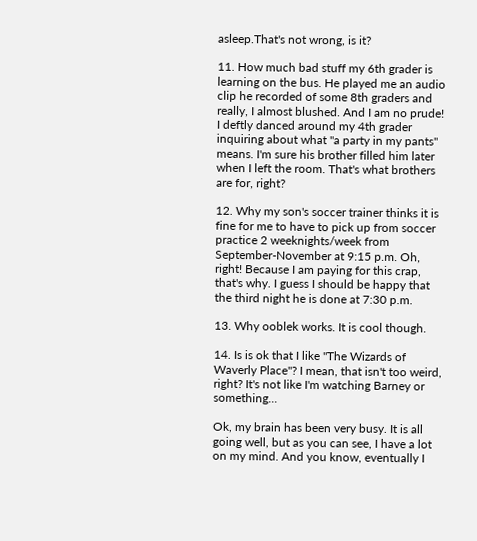asleep.That's not wrong, is it?

11. How much bad stuff my 6th grader is learning on the bus. He played me an audio clip he recorded of some 8th graders and really, I almost blushed. And I am no prude! I deftly danced around my 4th grader inquiring about what "a party in my pants" means. I'm sure his brother filled him later when I left the room. That's what brothers are for, right?

12. Why my son's soccer trainer thinks it is fine for me to have to pick up from soccer practice 2 weeknights/week from September-November at 9:15 p.m. Oh, right! Because I am paying for this crap, that's why. I guess I should be happy that the third night he is done at 7:30 p.m.

13. Why ooblek works. It is cool though.

14. Is is ok that I like "The Wizards of Waverly Place"? I mean, that isn't too weird, right? It's not like I'm watching Barney or something...

Ok, my brain has been very busy. It is all going well, but as you can see, I have a lot on my mind. And you know, eventually I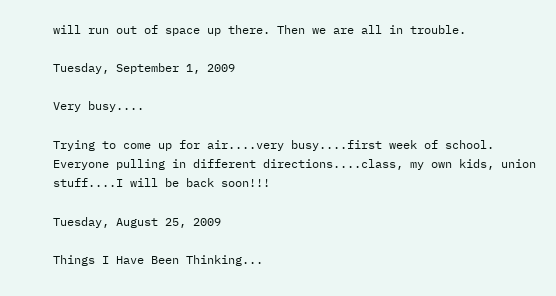will run out of space up there. Then we are all in trouble.

Tuesday, September 1, 2009

Very busy....

Trying to come up for air....very busy....first week of school. Everyone pulling in different directions....class, my own kids, union stuff....I will be back soon!!!

Tuesday, August 25, 2009

Things I Have Been Thinking...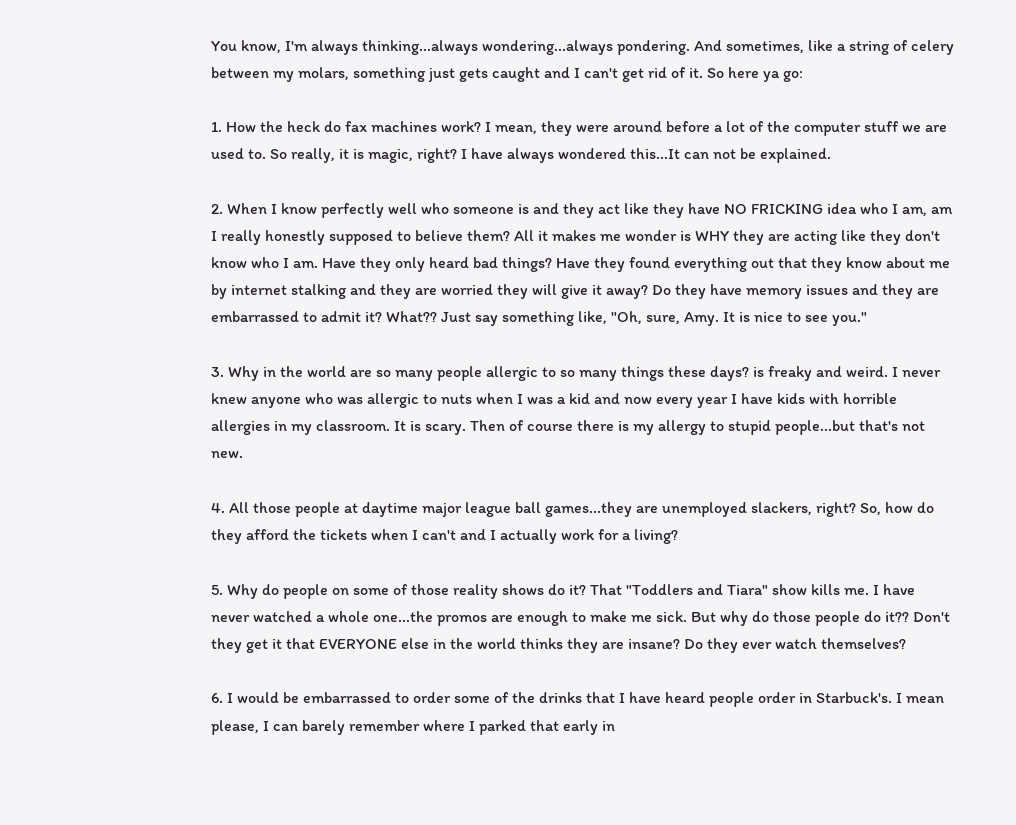You know, I'm always thinking...always wondering...always pondering. And sometimes, like a string of celery between my molars, something just gets caught and I can't get rid of it. So here ya go:

1. How the heck do fax machines work? I mean, they were around before a lot of the computer stuff we are used to. So really, it is magic, right? I have always wondered this...It can not be explained.

2. When I know perfectly well who someone is and they act like they have NO FRICKING idea who I am, am I really honestly supposed to believe them? All it makes me wonder is WHY they are acting like they don't know who I am. Have they only heard bad things? Have they found everything out that they know about me by internet stalking and they are worried they will give it away? Do they have memory issues and they are embarrassed to admit it? What?? Just say something like, "Oh, sure, Amy. It is nice to see you."

3. Why in the world are so many people allergic to so many things these days? is freaky and weird. I never knew anyone who was allergic to nuts when I was a kid and now every year I have kids with horrible allergies in my classroom. It is scary. Then of course there is my allergy to stupid people...but that's not new.

4. All those people at daytime major league ball games...they are unemployed slackers, right? So, how do they afford the tickets when I can't and I actually work for a living?

5. Why do people on some of those reality shows do it? That "Toddlers and Tiara" show kills me. I have never watched a whole one...the promos are enough to make me sick. But why do those people do it?? Don't they get it that EVERYONE else in the world thinks they are insane? Do they ever watch themselves?

6. I would be embarrassed to order some of the drinks that I have heard people order in Starbuck's. I mean please, I can barely remember where I parked that early in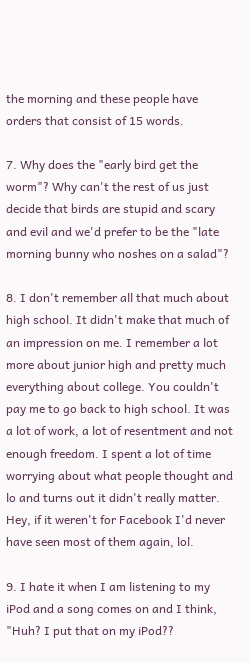the morning and these people have orders that consist of 15 words.

7. Why does the "early bird get the worm"? Why can't the rest of us just decide that birds are stupid and scary and evil and we'd prefer to be the "late morning bunny who noshes on a salad"?

8. I don't remember all that much about high school. It didn't make that much of an impression on me. I remember a lot more about junior high and pretty much everything about college. You couldn't pay me to go back to high school. It was a lot of work, a lot of resentment and not enough freedom. I spent a lot of time worrying about what people thought and lo and turns out it didn't really matter. Hey, if it weren't for Facebook I'd never have seen most of them again, lol.

9. I hate it when I am listening to my iPod and a song comes on and I think, "Huh? I put that on my iPod??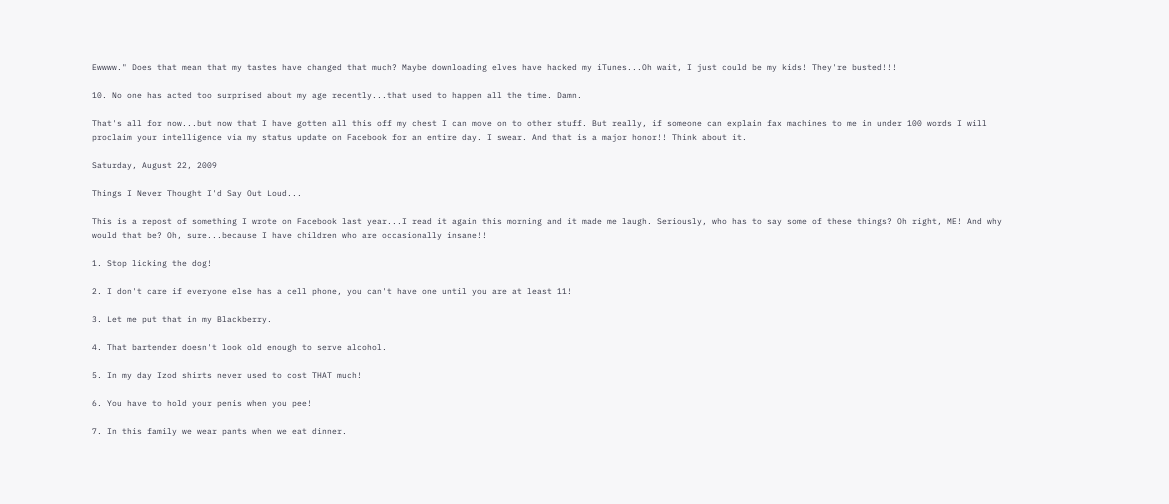Ewwww." Does that mean that my tastes have changed that much? Maybe downloading elves have hacked my iTunes...Oh wait, I just could be my kids! They're busted!!!

10. No one has acted too surprised about my age recently...that used to happen all the time. Damn.

That's all for now...but now that I have gotten all this off my chest I can move on to other stuff. But really, if someone can explain fax machines to me in under 100 words I will proclaim your intelligence via my status update on Facebook for an entire day. I swear. And that is a major honor!! Think about it.

Saturday, August 22, 2009

Things I Never Thought I'd Say Out Loud...

This is a repost of something I wrote on Facebook last year...I read it again this morning and it made me laugh. Seriously, who has to say some of these things? Oh right, ME! And why would that be? Oh, sure...because I have children who are occasionally insane!!

1. Stop licking the dog!

2. I don't care if everyone else has a cell phone, you can't have one until you are at least 11!

3. Let me put that in my Blackberry.

4. That bartender doesn't look old enough to serve alcohol.

5. In my day Izod shirts never used to cost THAT much!

6. You have to hold your penis when you pee!

7. In this family we wear pants when we eat dinner.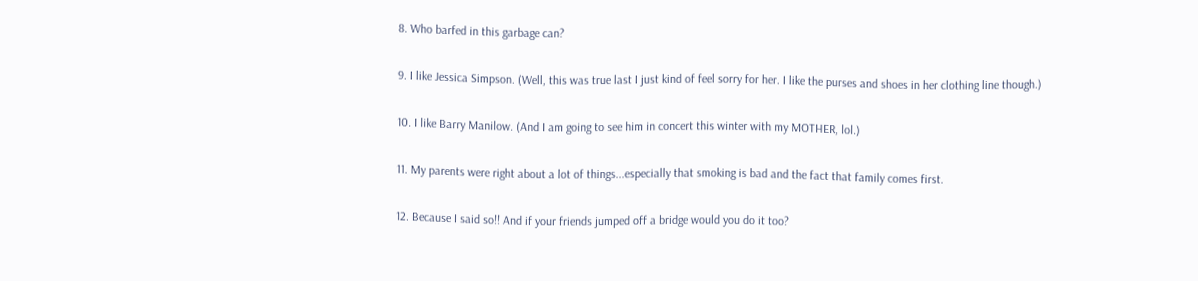8. Who barfed in this garbage can?

9. I like Jessica Simpson. (Well, this was true last I just kind of feel sorry for her. I like the purses and shoes in her clothing line though.)

10. I like Barry Manilow. (And I am going to see him in concert this winter with my MOTHER, lol.)

11. My parents were right about a lot of things...especially that smoking is bad and the fact that family comes first.

12. Because I said so!! And if your friends jumped off a bridge would you do it too?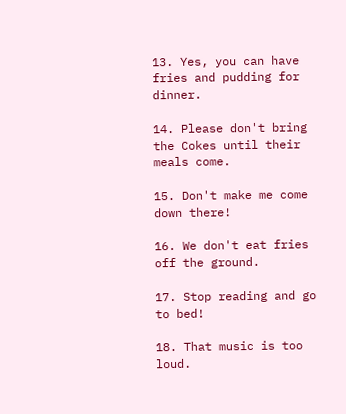13. Yes, you can have fries and pudding for dinner.

14. Please don't bring the Cokes until their meals come.

15. Don't make me come down there!

16. We don't eat fries off the ground.

17. Stop reading and go to bed!

18. That music is too loud.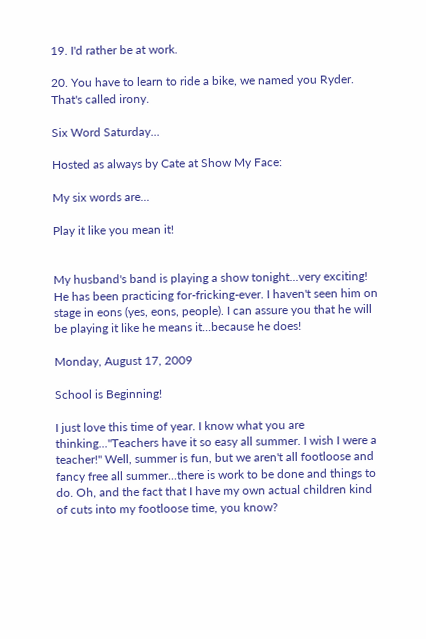19. I'd rather be at work.

20. You have to learn to ride a bike, we named you Ryder. That's called irony.

Six Word Saturday...

Hosted as always by Cate at Show My Face:

My six words are...

Play it like you mean it!


My husband's band is playing a show tonight...very exciting! He has been practicing for-fricking-ever. I haven't seen him on stage in eons (yes, eons, people). I can assure you that he will be playing it like he means it...because he does!

Monday, August 17, 2009

School is Beginning!

I just love this time of year. I know what you are thinking..."Teachers have it so easy all summer. I wish I were a teacher!" Well, summer is fun, but we aren't all footloose and fancy free all summer...there is work to be done and things to do. Oh, and the fact that I have my own actual children kind of cuts into my footloose time, you know?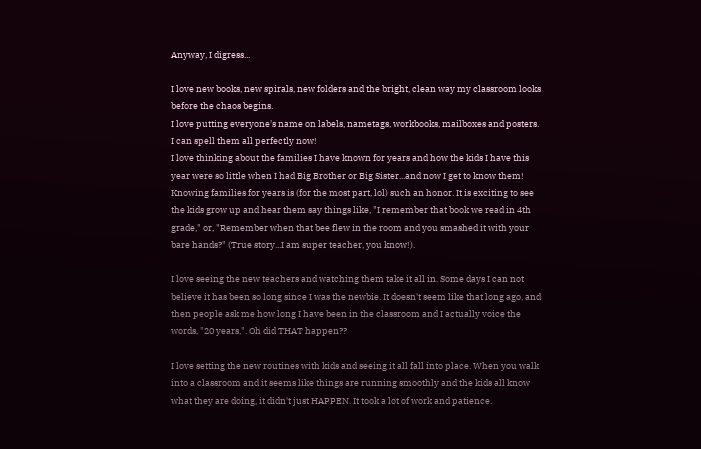Anyway, I digress...

I love new books, new spirals, new folders and the bright, clean way my classroom looks before the chaos begins.
I love putting everyone's name on labels, nametags, workbooks, mailboxes and posters. I can spell them all perfectly now!
I love thinking about the families I have known for years and how the kids I have this year were so little when I had Big Brother or Big Sister...and now I get to know them! Knowing families for years is (for the most part, lol) such an honor. It is exciting to see the kids grow up and hear them say things like, "I remember that book we read in 4th grade," or, "Remember when that bee flew in the room and you smashed it with your bare hands?" (True story...I am super teacher, you know!).

I love seeing the new teachers and watching them take it all in. Some days I can not believe it has been so long since I was the newbie. It doesn't seem like that long ago, and then people ask me how long I have been in the classroom and I actually voice the words, "20 years,". Oh did THAT happen??

I love setting the new routines with kids and seeing it all fall into place. When you walk into a classroom and it seems like things are running smoothly and the kids all know what they are doing, it didn't just HAPPEN. It took a lot of work and patience.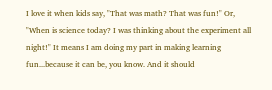I love it when kids say, "That was math? That was fun!" Or, "When is science today? I was thinking about the experiment all night!" It means I am doing my part in making learning fun...because it can be, you know. And it should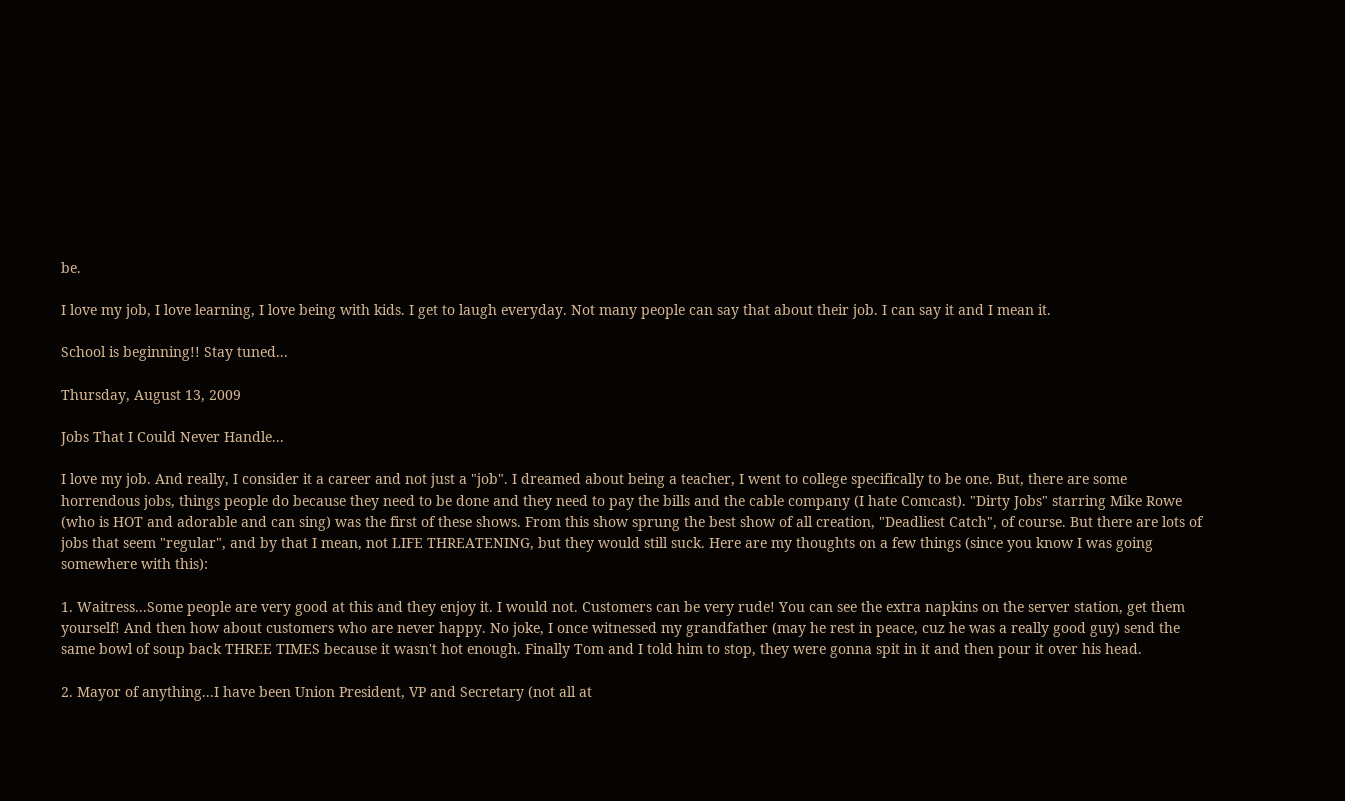be.

I love my job, I love learning, I love being with kids. I get to laugh everyday. Not many people can say that about their job. I can say it and I mean it.

School is beginning!! Stay tuned...

Thursday, August 13, 2009

Jobs That I Could Never Handle...

I love my job. And really, I consider it a career and not just a "job". I dreamed about being a teacher, I went to college specifically to be one. But, there are some horrendous jobs, things people do because they need to be done and they need to pay the bills and the cable company (I hate Comcast). "Dirty Jobs" starring Mike Rowe (who is HOT and adorable and can sing) was the first of these shows. From this show sprung the best show of all creation, "Deadliest Catch", of course. But there are lots of jobs that seem "regular", and by that I mean, not LIFE THREATENING, but they would still suck. Here are my thoughts on a few things (since you know I was going somewhere with this):

1. Waitress...Some people are very good at this and they enjoy it. I would not. Customers can be very rude! You can see the extra napkins on the server station, get them yourself! And then how about customers who are never happy. No joke, I once witnessed my grandfather (may he rest in peace, cuz he was a really good guy) send the same bowl of soup back THREE TIMES because it wasn't hot enough. Finally Tom and I told him to stop, they were gonna spit in it and then pour it over his head.

2. Mayor of anything...I have been Union President, VP and Secretary (not all at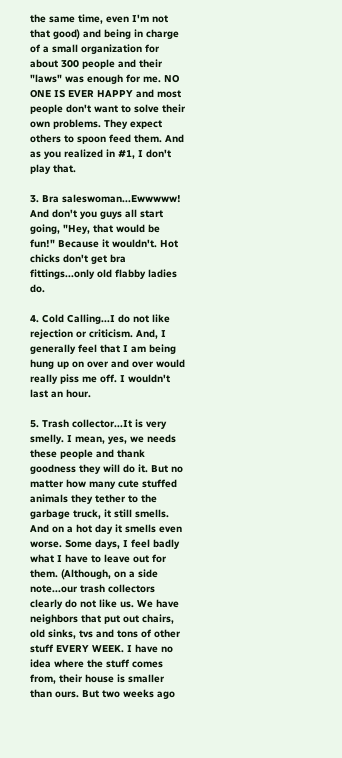the same time, even I'm not that good) and being in charge of a small organization for about 300 people and their "laws" was enough for me. NO ONE IS EVER HAPPY and most people don't want to solve their own problems. They expect others to spoon feed them. And as you realized in #1, I don't play that.

3. Bra saleswoman...Ewwwww! And don't you guys all start going, "Hey, that would be fun!" Because it wouldn't. Hot chicks don't get bra fittings...only old flabby ladies do.

4. Cold Calling...I do not like rejection or criticism. And, I generally feel that I am being hung up on over and over would really piss me off. I wouldn't last an hour.

5. Trash collector...It is very smelly. I mean, yes, we needs these people and thank goodness they will do it. But no matter how many cute stuffed animals they tether to the garbage truck, it still smells. And on a hot day it smells even worse. Some days, I feel badly what I have to leave out for them. (Although, on a side note...our trash collectors clearly do not like us. We have neighbors that put out chairs, old sinks, tvs and tons of other stuff EVERY WEEK. I have no idea where the stuff comes from, their house is smaller than ours. But two weeks ago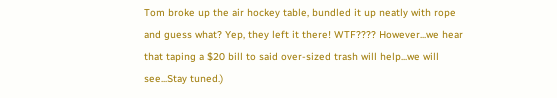Tom broke up the air hockey table, bundled it up neatly with rope and guess what? Yep, they left it there! WTF???? However...we hear that taping a $20 bill to said over-sized trash will help...we will see...Stay tuned.)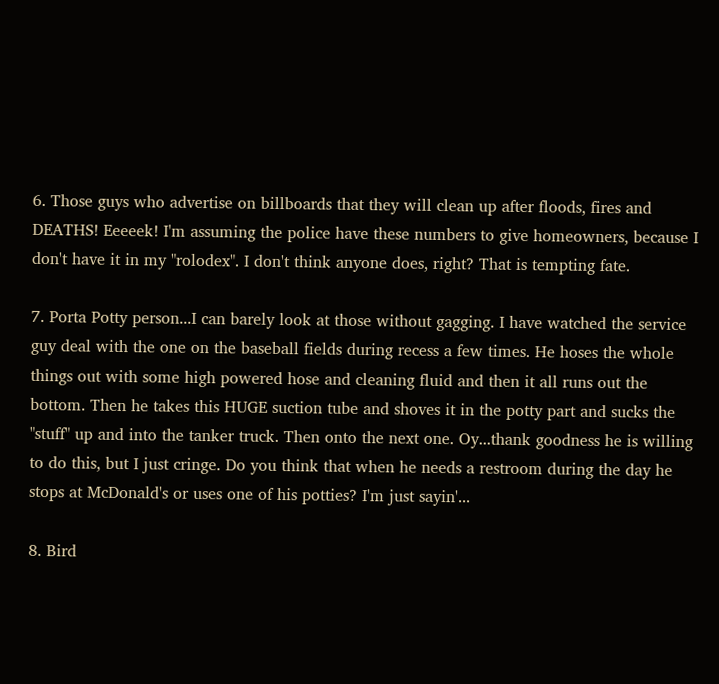6. Those guys who advertise on billboards that they will clean up after floods, fires and DEATHS! Eeeeek! I'm assuming the police have these numbers to give homeowners, because I don't have it in my "rolodex". I don't think anyone does, right? That is tempting fate.

7. Porta Potty person...I can barely look at those without gagging. I have watched the service guy deal with the one on the baseball fields during recess a few times. He hoses the whole things out with some high powered hose and cleaning fluid and then it all runs out the bottom. Then he takes this HUGE suction tube and shoves it in the potty part and sucks the "stuff" up and into the tanker truck. Then onto the next one. Oy...thank goodness he is willing to do this, but I just cringe. Do you think that when he needs a restroom during the day he stops at McDonald's or uses one of his potties? I'm just sayin'...

8. Bird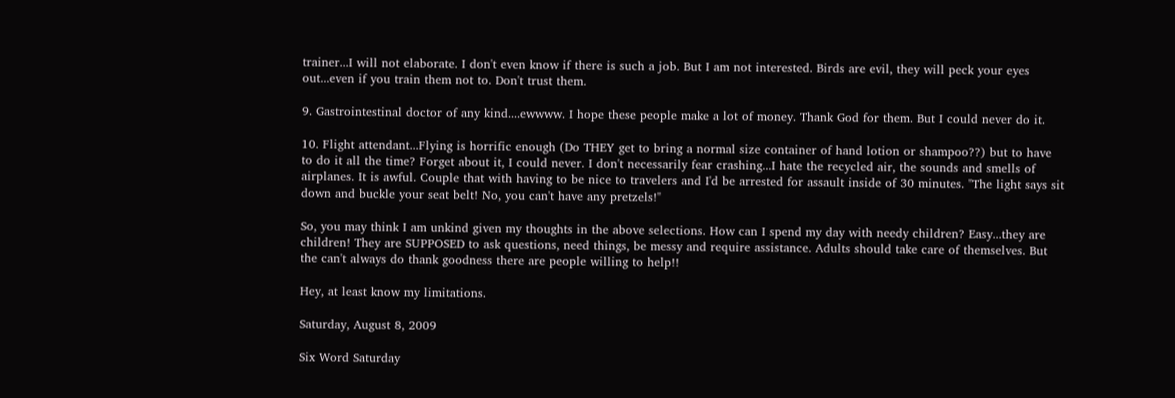trainer...I will not elaborate. I don't even know if there is such a job. But I am not interested. Birds are evil, they will peck your eyes out...even if you train them not to. Don't trust them.

9. Gastrointestinal doctor of any kind....ewwww. I hope these people make a lot of money. Thank God for them. But I could never do it.

10. Flight attendant...Flying is horrific enough (Do THEY get to bring a normal size container of hand lotion or shampoo??) but to have to do it all the time? Forget about it, I could never. I don't necessarily fear crashing...I hate the recycled air, the sounds and smells of airplanes. It is awful. Couple that with having to be nice to travelers and I'd be arrested for assault inside of 30 minutes. "The light says sit down and buckle your seat belt! No, you can't have any pretzels!"

So, you may think I am unkind given my thoughts in the above selections. How can I spend my day with needy children? Easy...they are children! They are SUPPOSED to ask questions, need things, be messy and require assistance. Adults should take care of themselves. But the can't always do thank goodness there are people willing to help!!

Hey, at least know my limitations.

Saturday, August 8, 2009

Six Word Saturday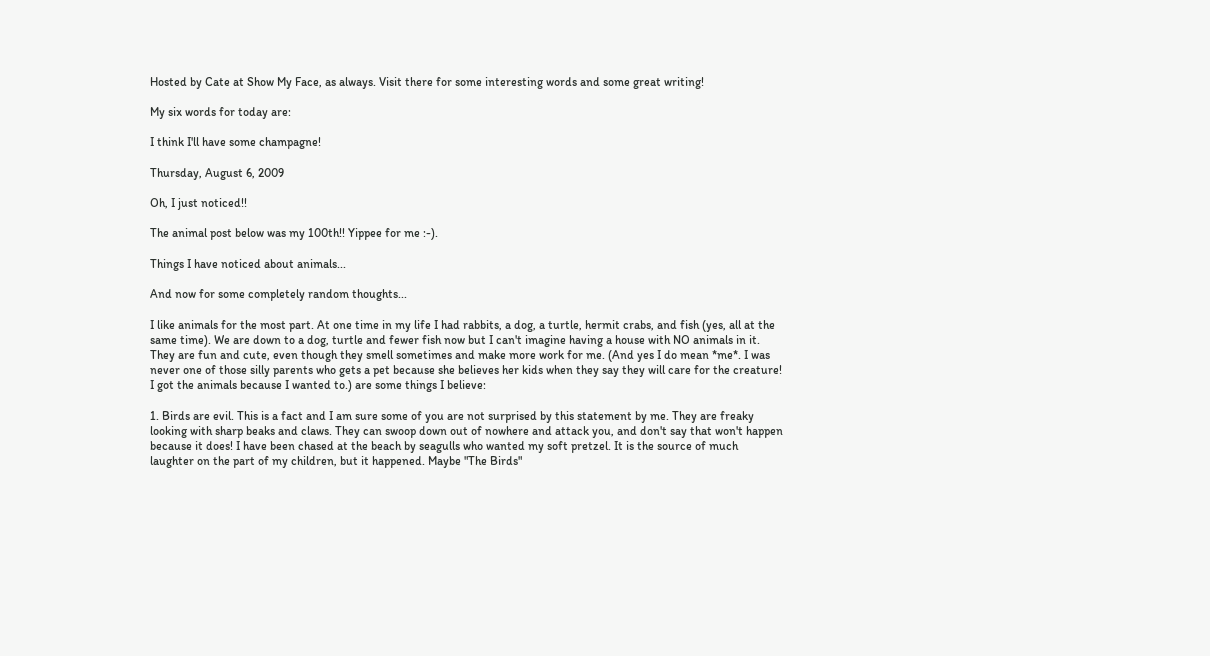Hosted by Cate at Show My Face, as always. Visit there for some interesting words and some great writing!

My six words for today are:

I think I'll have some champagne!

Thursday, August 6, 2009

Oh, I just noticed!!

The animal post below was my 100th!! Yippee for me :-).

Things I have noticed about animals...

And now for some completely random thoughts...

I like animals for the most part. At one time in my life I had rabbits, a dog, a turtle, hermit crabs, and fish (yes, all at the same time). We are down to a dog, turtle and fewer fish now but I can't imagine having a house with NO animals in it. They are fun and cute, even though they smell sometimes and make more work for me. (And yes I do mean *me*. I was never one of those silly parents who gets a pet because she believes her kids when they say they will care for the creature! I got the animals because I wanted to.) are some things I believe:

1. Birds are evil. This is a fact and I am sure some of you are not surprised by this statement by me. They are freaky looking with sharp beaks and claws. They can swoop down out of nowhere and attack you, and don't say that won't happen because it does! I have been chased at the beach by seagulls who wanted my soft pretzel. It is the source of much laughter on the part of my children, but it happened. Maybe "The Birds"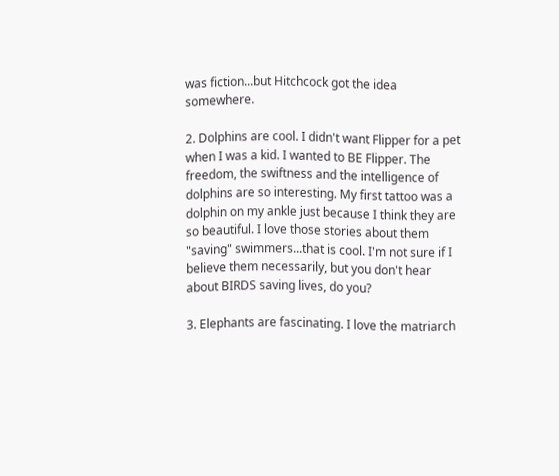was fiction...but Hitchcock got the idea somewhere.

2. Dolphins are cool. I didn't want Flipper for a pet when I was a kid. I wanted to BE Flipper. The freedom, the swiftness and the intelligence of dolphins are so interesting. My first tattoo was a dolphin on my ankle just because I think they are so beautiful. I love those stories about them "saving" swimmers...that is cool. I'm not sure if I believe them necessarily, but you don't hear about BIRDS saving lives, do you?

3. Elephants are fascinating. I love the matriarch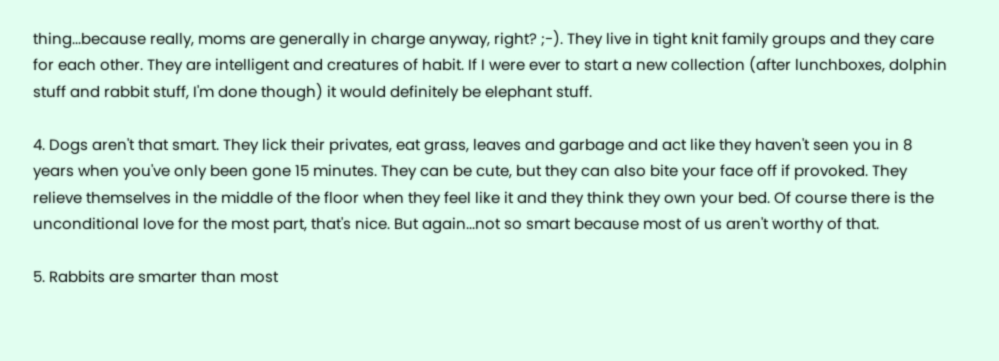thing...because really, moms are generally in charge anyway, right? ;-). They live in tight knit family groups and they care for each other. They are intelligent and creatures of habit. If I were ever to start a new collection (after lunchboxes, dolphin stuff and rabbit stuff, I'm done though) it would definitely be elephant stuff.

4. Dogs aren't that smart. They lick their privates, eat grass, leaves and garbage and act like they haven't seen you in 8 years when you've only been gone 15 minutes. They can be cute, but they can also bite your face off if provoked. They relieve themselves in the middle of the floor when they feel like it and they think they own your bed. Of course there is the unconditional love for the most part, that's nice. But again...not so smart because most of us aren't worthy of that.

5. Rabbits are smarter than most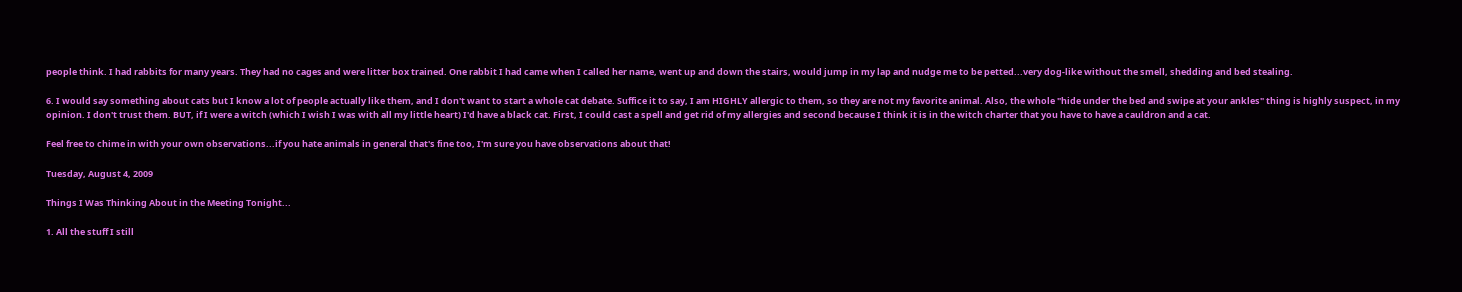people think. I had rabbits for many years. They had no cages and were litter box trained. One rabbit I had came when I called her name, went up and down the stairs, would jump in my lap and nudge me to be petted...very dog-like without the smell, shedding and bed stealing.

6. I would say something about cats but I know a lot of people actually like them, and I don't want to start a whole cat debate. Suffice it to say, I am HIGHLY allergic to them, so they are not my favorite animal. Also, the whole "hide under the bed and swipe at your ankles" thing is highly suspect, in my opinion. I don't trust them. BUT, if I were a witch (which I wish I was with all my little heart) I'd have a black cat. First, I could cast a spell and get rid of my allergies and second because I think it is in the witch charter that you have to have a cauldron and a cat.

Feel free to chime in with your own observations...if you hate animals in general that's fine too, I'm sure you have observations about that!

Tuesday, August 4, 2009

Things I Was Thinking About in the Meeting Tonight...

1. All the stuff I still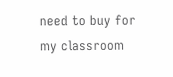need to buy for my classroom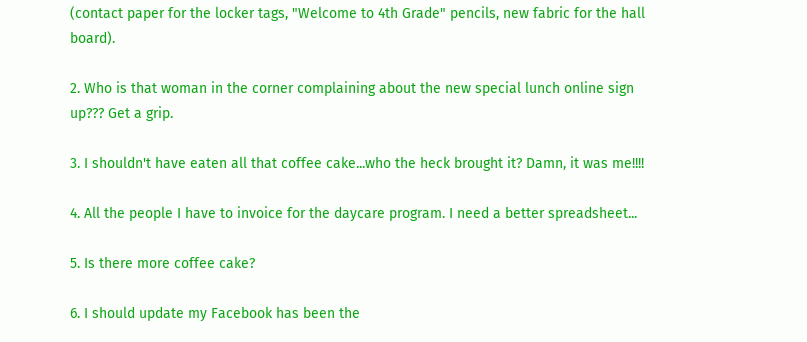(contact paper for the locker tags, "Welcome to 4th Grade" pencils, new fabric for the hall board).

2. Who is that woman in the corner complaining about the new special lunch online sign up??? Get a grip.

3. I shouldn't have eaten all that coffee cake...who the heck brought it? Damn, it was me!!!!

4. All the people I have to invoice for the daycare program. I need a better spreadsheet...

5. Is there more coffee cake?

6. I should update my Facebook has been the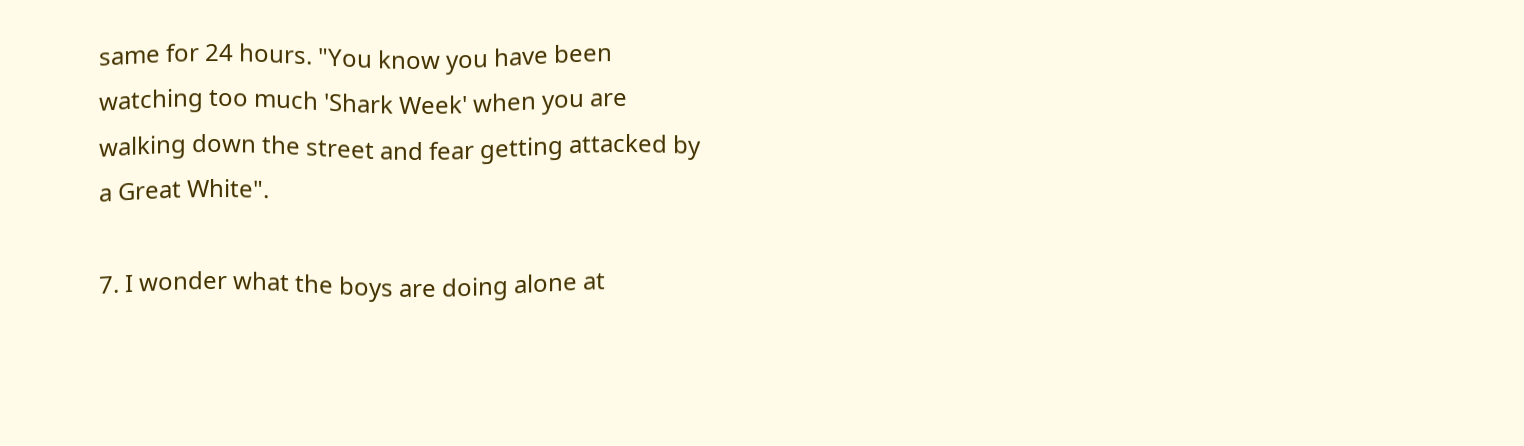same for 24 hours. "You know you have been watching too much 'Shark Week' when you are walking down the street and fear getting attacked by a Great White".

7. I wonder what the boys are doing alone at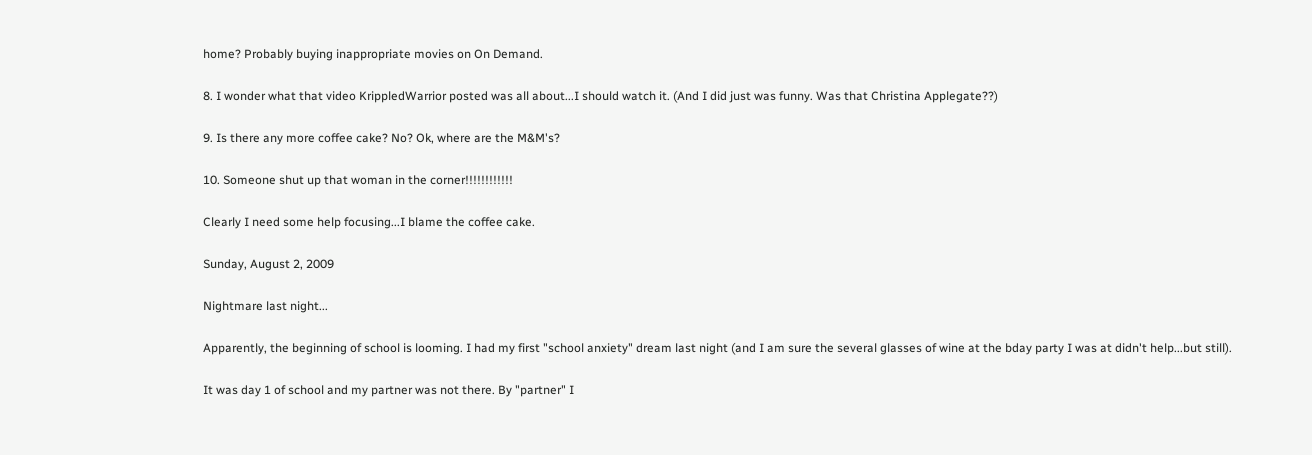home? Probably buying inappropriate movies on On Demand.

8. I wonder what that video KrippledWarrior posted was all about...I should watch it. (And I did just was funny. Was that Christina Applegate??)

9. Is there any more coffee cake? No? Ok, where are the M&M's?

10. Someone shut up that woman in the corner!!!!!!!!!!!!

Clearly I need some help focusing...I blame the coffee cake.

Sunday, August 2, 2009

Nightmare last night...

Apparently, the beginning of school is looming. I had my first "school anxiety" dream last night (and I am sure the several glasses of wine at the bday party I was at didn't help...but still).

It was day 1 of school and my partner was not there. By "partner" I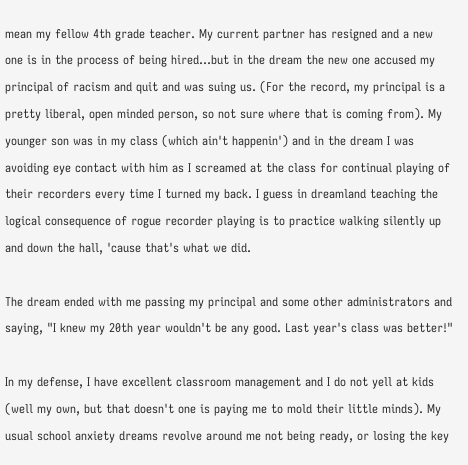mean my fellow 4th grade teacher. My current partner has resigned and a new one is in the process of being hired...but in the dream the new one accused my principal of racism and quit and was suing us. (For the record, my principal is a pretty liberal, open minded person, so not sure where that is coming from). My younger son was in my class (which ain't happenin') and in the dream I was avoiding eye contact with him as I screamed at the class for continual playing of their recorders every time I turned my back. I guess in dreamland teaching the logical consequence of rogue recorder playing is to practice walking silently up and down the hall, 'cause that's what we did.

The dream ended with me passing my principal and some other administrators and saying, "I knew my 20th year wouldn't be any good. Last year's class was better!"

In my defense, I have excellent classroom management and I do not yell at kids (well my own, but that doesn't one is paying me to mold their little minds). My usual school anxiety dreams revolve around me not being ready, or losing the key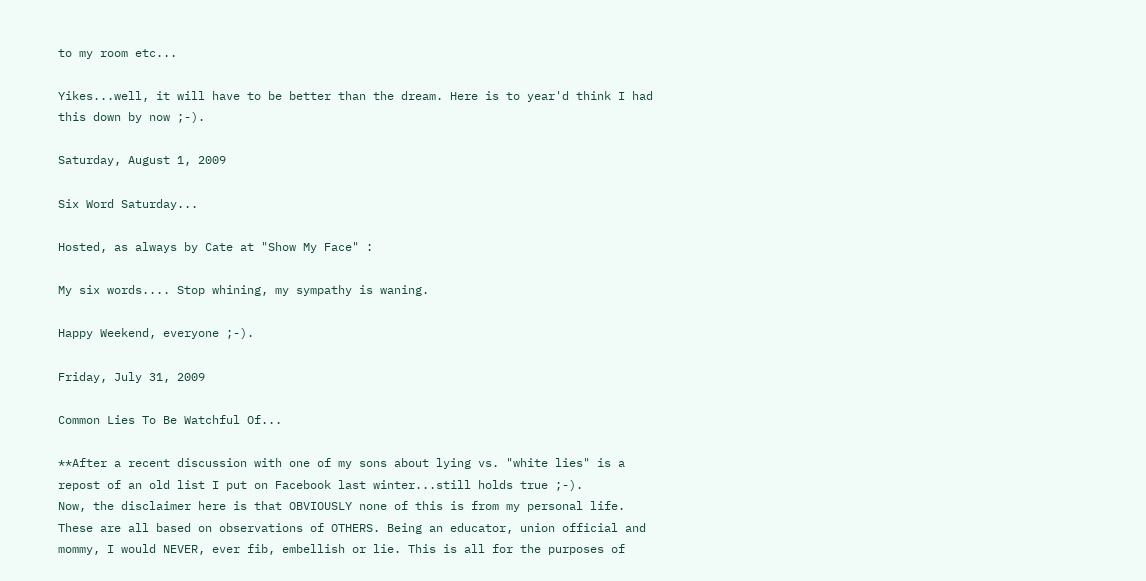to my room etc...

Yikes...well, it will have to be better than the dream. Here is to year'd think I had this down by now ;-).

Saturday, August 1, 2009

Six Word Saturday...

Hosted, as always by Cate at "Show My Face" :

My six words.... Stop whining, my sympathy is waning.

Happy Weekend, everyone ;-).

Friday, July 31, 2009

Common Lies To Be Watchful Of...

**After a recent discussion with one of my sons about lying vs. "white lies" is a repost of an old list I put on Facebook last winter...still holds true ;-).
Now, the disclaimer here is that OBVIOUSLY none of this is from my personal life. These are all based on observations of OTHERS. Being an educator, union official and mommy, I would NEVER, ever fib, embellish or lie. This is all for the purposes of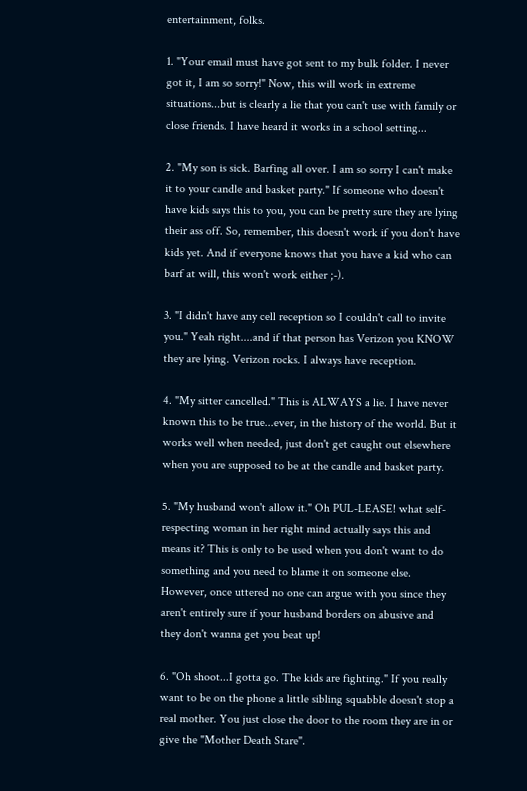entertainment, folks.

1. "Your email must have got sent to my bulk folder. I never got it, I am so sorry!" Now, this will work in extreme situations...but is clearly a lie that you can't use with family or close friends. I have heard it works in a school setting...

2. "My son is sick. Barfing all over. I am so sorry I can't make it to your candle and basket party." If someone who doesn't have kids says this to you, you can be pretty sure they are lying their ass off. So, remember, this doesn't work if you don't have kids yet. And if everyone knows that you have a kid who can barf at will, this won't work either ;-).

3. "I didn't have any cell reception so I couldn't call to invite you." Yeah right....and if that person has Verizon you KNOW they are lying. Verizon rocks. I always have reception.

4. "My sitter cancelled." This is ALWAYS a lie. I have never known this to be true...ever, in the history of the world. But it works well when needed, just don't get caught out elsewhere when you are supposed to be at the candle and basket party.

5. "My husband won't allow it." Oh PUL-LEASE! what self-respecting woman in her right mind actually says this and means it? This is only to be used when you don't want to do something and you need to blame it on someone else. However, once uttered no one can argue with you since they aren't entirely sure if your husband borders on abusive and they don't wanna get you beat up!

6. "Oh shoot...I gotta go. The kids are fighting." If you really want to be on the phone a little sibling squabble doesn't stop a real mother. You just close the door to the room they are in or give the "Mother Death Stare".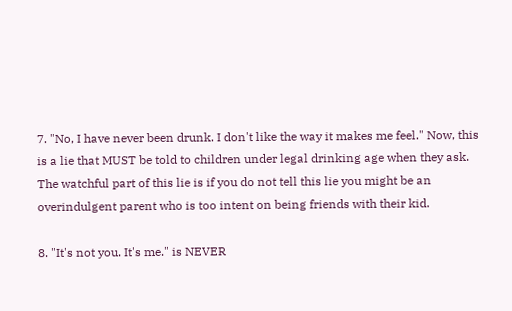7. "No, I have never been drunk. I don't like the way it makes me feel." Now, this is a lie that MUST be told to children under legal drinking age when they ask. The watchful part of this lie is if you do not tell this lie you might be an overindulgent parent who is too intent on being friends with their kid.

8. "It's not you. It's me." is NEVER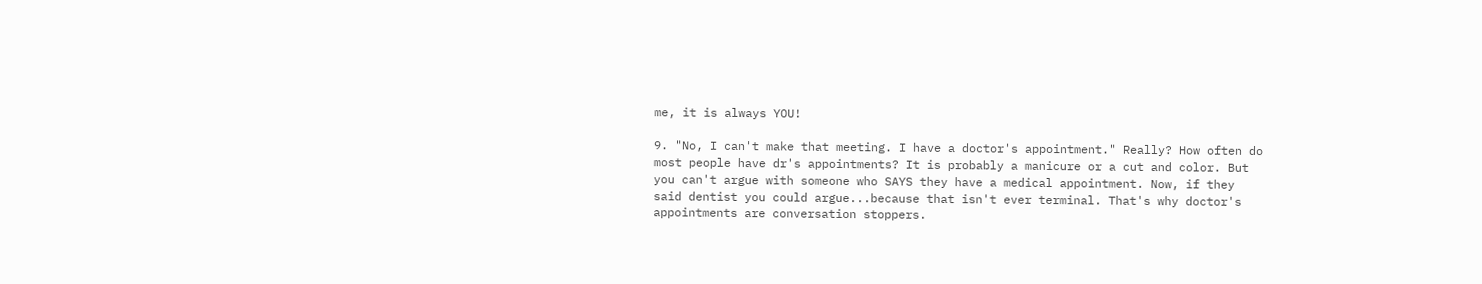me, it is always YOU!

9. "No, I can't make that meeting. I have a doctor's appointment." Really? How often do most people have dr's appointments? It is probably a manicure or a cut and color. But you can't argue with someone who SAYS they have a medical appointment. Now, if they said dentist you could argue...because that isn't ever terminal. That's why doctor's appointments are conversation stoppers.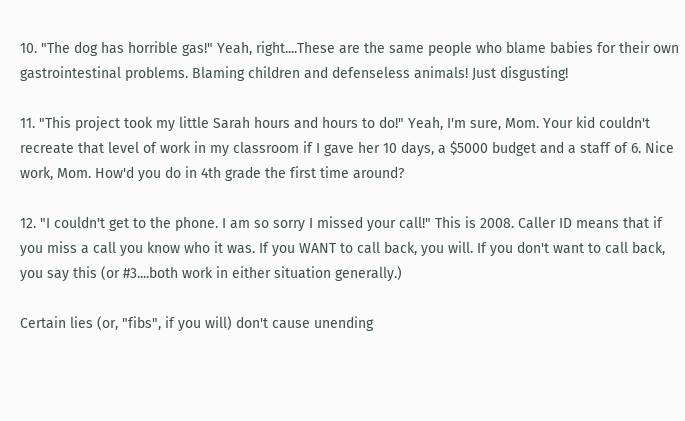10. "The dog has horrible gas!" Yeah, right....These are the same people who blame babies for their own gastrointestinal problems. Blaming children and defenseless animals! Just disgusting!

11. "This project took my little Sarah hours and hours to do!" Yeah, I'm sure, Mom. Your kid couldn't recreate that level of work in my classroom if I gave her 10 days, a $5000 budget and a staff of 6. Nice work, Mom. How'd you do in 4th grade the first time around?

12. "I couldn't get to the phone. I am so sorry I missed your call!" This is 2008. Caller ID means that if you miss a call you know who it was. If you WANT to call back, you will. If you don't want to call back, you say this (or #3....both work in either situation generally.)

Certain lies (or, "fibs", if you will) don't cause unending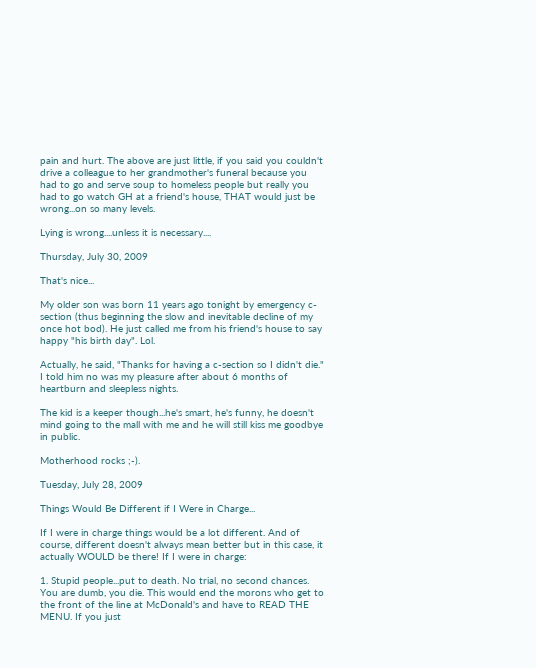pain and hurt. The above are just little, if you said you couldn't drive a colleague to her grandmother's funeral because you had to go and serve soup to homeless people but really you had to go watch GH at a friend's house, THAT would just be wrong...on so many levels.

Lying is wrong....unless it is necessary....

Thursday, July 30, 2009

That's nice...

My older son was born 11 years ago tonight by emergency c-section (thus beginning the slow and inevitable decline of my once hot bod). He just called me from his friend's house to say happy "his birth day". Lol.

Actually, he said, "Thanks for having a c-section so I didn't die." I told him no was my pleasure after about 6 months of heartburn and sleepless nights.

The kid is a keeper though...he's smart, he's funny, he doesn't mind going to the mall with me and he will still kiss me goodbye in public.

Motherhood rocks ;-).

Tuesday, July 28, 2009

Things Would Be Different if I Were in Charge...

If I were in charge things would be a lot different. And of course, different doesn't always mean better but in this case, it actually WOULD be there! If I were in charge:

1. Stupid people...put to death. No trial, no second chances. You are dumb, you die. This would end the morons who get to the front of the line at McDonald's and have to READ THE MENU. If you just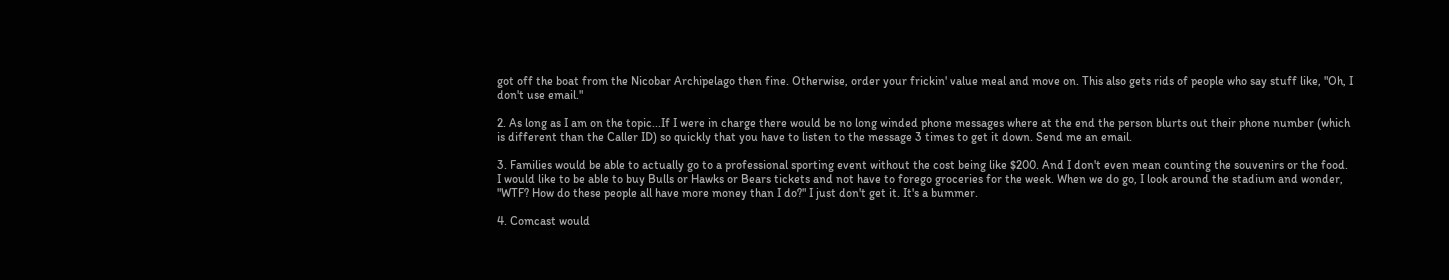got off the boat from the Nicobar Archipelago then fine. Otherwise, order your frickin' value meal and move on. This also gets rids of people who say stuff like, "Oh, I don't use email."

2. As long as I am on the topic...If I were in charge there would be no long winded phone messages where at the end the person blurts out their phone number (which is different than the Caller ID) so quickly that you have to listen to the message 3 times to get it down. Send me an email.

3. Families would be able to actually go to a professional sporting event without the cost being like $200. And I don't even mean counting the souvenirs or the food. I would like to be able to buy Bulls or Hawks or Bears tickets and not have to forego groceries for the week. When we do go, I look around the stadium and wonder, "WTF? How do these people all have more money than I do?" I just don't get it. It's a bummer.

4. Comcast would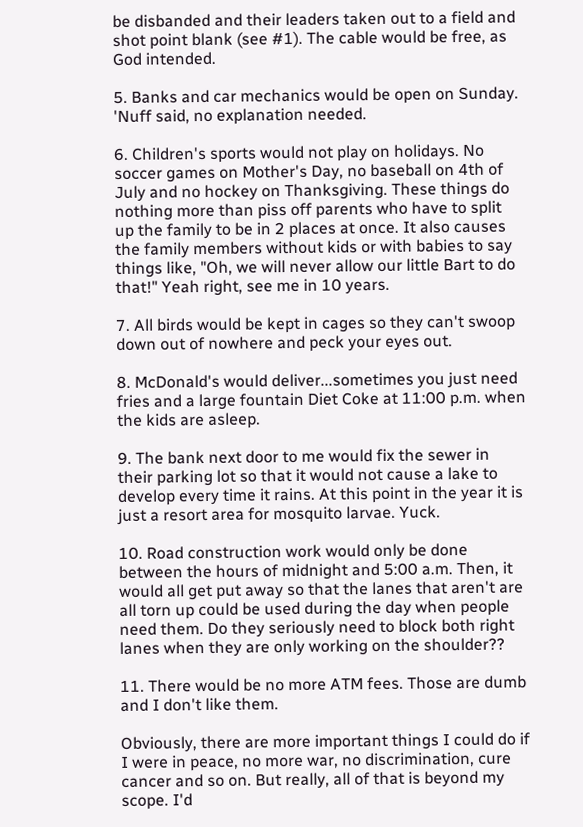be disbanded and their leaders taken out to a field and shot point blank (see #1). The cable would be free, as God intended.

5. Banks and car mechanics would be open on Sunday. 'Nuff said, no explanation needed.

6. Children's sports would not play on holidays. No soccer games on Mother's Day, no baseball on 4th of July and no hockey on Thanksgiving. These things do nothing more than piss off parents who have to split up the family to be in 2 places at once. It also causes the family members without kids or with babies to say things like, "Oh, we will never allow our little Bart to do that!" Yeah right, see me in 10 years.

7. All birds would be kept in cages so they can't swoop down out of nowhere and peck your eyes out.

8. McDonald's would deliver...sometimes you just need fries and a large fountain Diet Coke at 11:00 p.m. when the kids are asleep.

9. The bank next door to me would fix the sewer in their parking lot so that it would not cause a lake to develop every time it rains. At this point in the year it is just a resort area for mosquito larvae. Yuck.

10. Road construction work would only be done between the hours of midnight and 5:00 a.m. Then, it would all get put away so that the lanes that aren't are all torn up could be used during the day when people need them. Do they seriously need to block both right lanes when they are only working on the shoulder??

11. There would be no more ATM fees. Those are dumb and I don't like them.

Obviously, there are more important things I could do if I were in peace, no more war, no discrimination, cure cancer and so on. But really, all of that is beyond my scope. I'd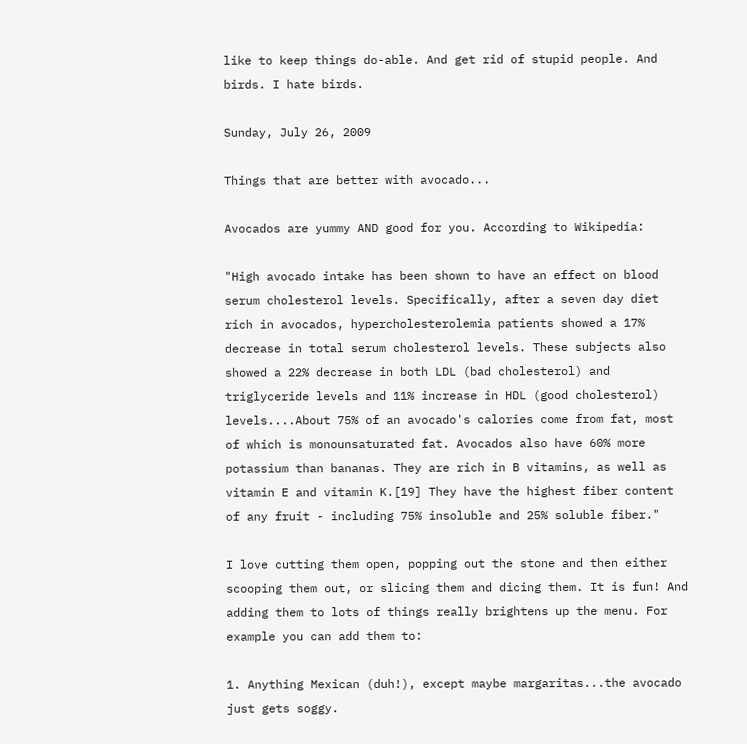like to keep things do-able. And get rid of stupid people. And birds. I hate birds.

Sunday, July 26, 2009

Things that are better with avocado...

Avocados are yummy AND good for you. According to Wikipedia:

"High avocado intake has been shown to have an effect on blood serum cholesterol levels. Specifically, after a seven day diet rich in avocados, hypercholesterolemia patients showed a 17% decrease in total serum cholesterol levels. These subjects also showed a 22% decrease in both LDL (bad cholesterol) and triglyceride levels and 11% increase in HDL (good cholesterol) levels....About 75% of an avocado's calories come from fat, most of which is monounsaturated fat. Avocados also have 60% more potassium than bananas. They are rich in B vitamins, as well as vitamin E and vitamin K.[19] They have the highest fiber content of any fruit - including 75% insoluble and 25% soluble fiber."

I love cutting them open, popping out the stone and then either scooping them out, or slicing them and dicing them. It is fun! And adding them to lots of things really brightens up the menu. For example you can add them to:

1. Anything Mexican (duh!), except maybe margaritas...the avocado just gets soggy.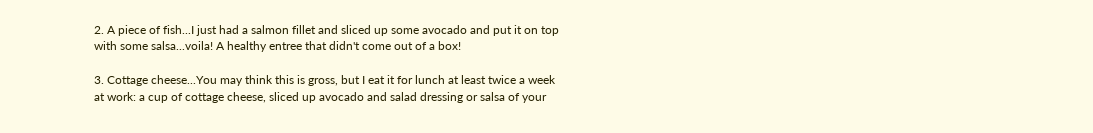2. A piece of fish...I just had a salmon fillet and sliced up some avocado and put it on top with some salsa...voila! A healthy entree that didn't come out of a box!

3. Cottage cheese...You may think this is gross, but I eat it for lunch at least twice a week at work: a cup of cottage cheese, sliced up avocado and salad dressing or salsa of your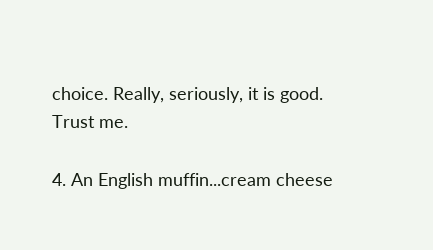choice. Really, seriously, it is good. Trust me.

4. An English muffin...cream cheese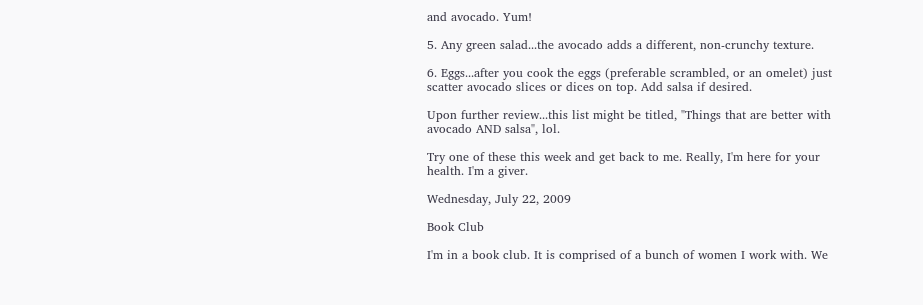and avocado. Yum!

5. Any green salad...the avocado adds a different, non-crunchy texture.

6. Eggs...after you cook the eggs (preferable scrambled, or an omelet) just scatter avocado slices or dices on top. Add salsa if desired.

Upon further review...this list might be titled, "Things that are better with avocado AND salsa", lol.

Try one of these this week and get back to me. Really, I'm here for your health. I'm a giver.

Wednesday, July 22, 2009

Book Club

I'm in a book club. It is comprised of a bunch of women I work with. We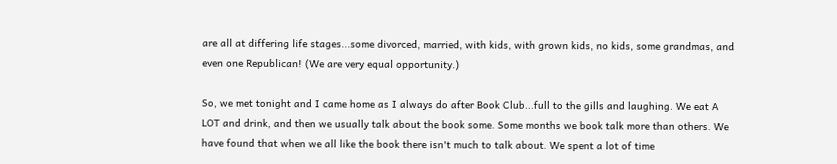are all at differing life stages...some divorced, married, with kids, with grown kids, no kids, some grandmas, and even one Republican! (We are very equal opportunity.)

So, we met tonight and I came home as I always do after Book Club...full to the gills and laughing. We eat A LOT and drink, and then we usually talk about the book some. Some months we book talk more than others. We have found that when we all like the book there isn't much to talk about. We spent a lot of time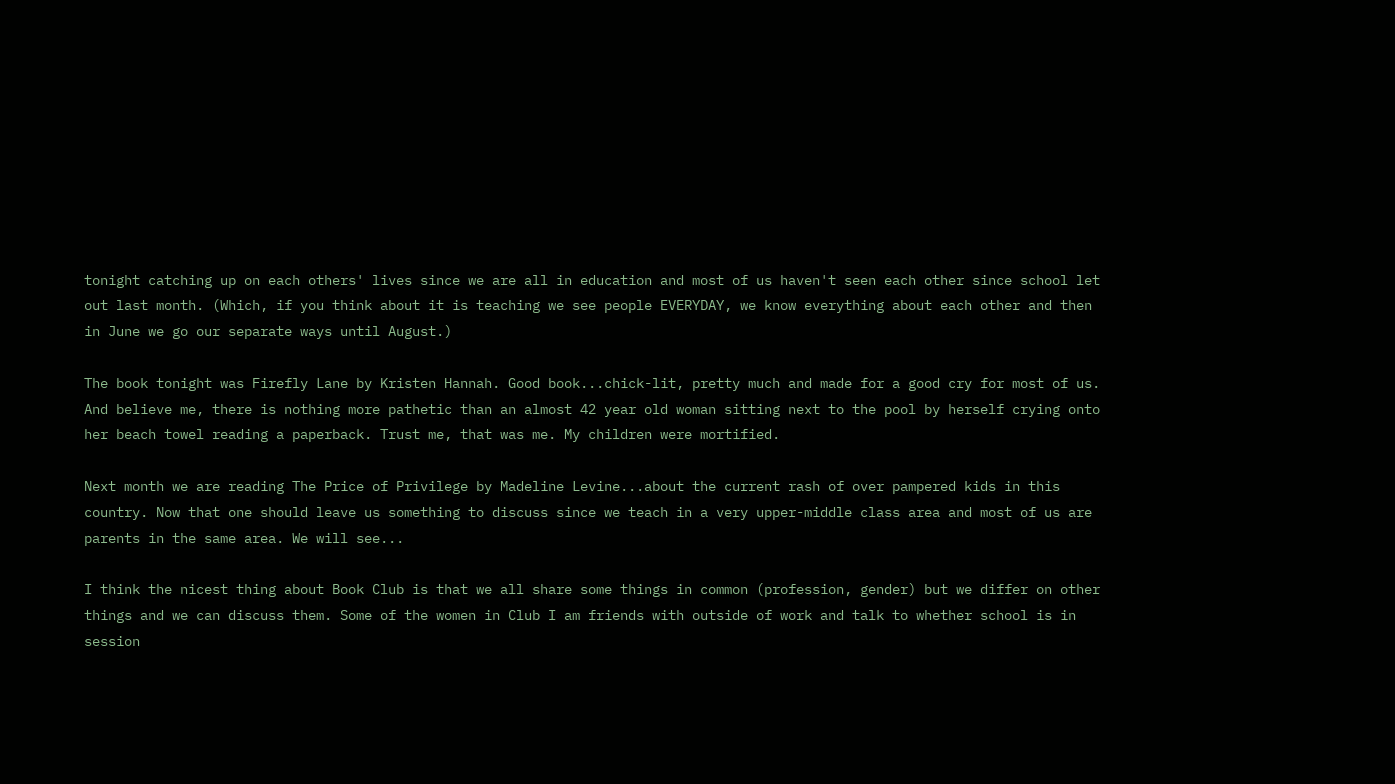tonight catching up on each others' lives since we are all in education and most of us haven't seen each other since school let out last month. (Which, if you think about it is teaching we see people EVERYDAY, we know everything about each other and then in June we go our separate ways until August.)

The book tonight was Firefly Lane by Kristen Hannah. Good book...chick-lit, pretty much and made for a good cry for most of us. And believe me, there is nothing more pathetic than an almost 42 year old woman sitting next to the pool by herself crying onto her beach towel reading a paperback. Trust me, that was me. My children were mortified.

Next month we are reading The Price of Privilege by Madeline Levine...about the current rash of over pampered kids in this country. Now that one should leave us something to discuss since we teach in a very upper-middle class area and most of us are parents in the same area. We will see...

I think the nicest thing about Book Club is that we all share some things in common (profession, gender) but we differ on other things and we can discuss them. Some of the women in Club I am friends with outside of work and talk to whether school is in session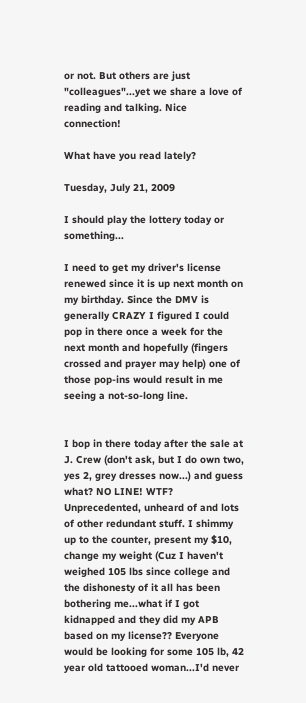or not. But others are just "colleagues"...yet we share a love of reading and talking. Nice connection!

What have you read lately?

Tuesday, July 21, 2009

I should play the lottery today or something...

I need to get my driver's license renewed since it is up next month on my birthday. Since the DMV is generally CRAZY I figured I could pop in there once a week for the next month and hopefully (fingers crossed and prayer may help) one of those pop-ins would result in me seeing a not-so-long line.


I bop in there today after the sale at J. Crew (don't ask, but I do own two, yes 2, grey dresses now...) and guess what? NO LINE! WTF? Unprecedented, unheard of and lots of other redundant stuff. I shimmy up to the counter, present my $10, change my weight (Cuz I haven't weighed 105 lbs since college and the dishonesty of it all has been bothering me...what if I got kidnapped and they did my APB based on my license?? Everyone would be looking for some 105 lb, 42 year old tattooed woman...I'd never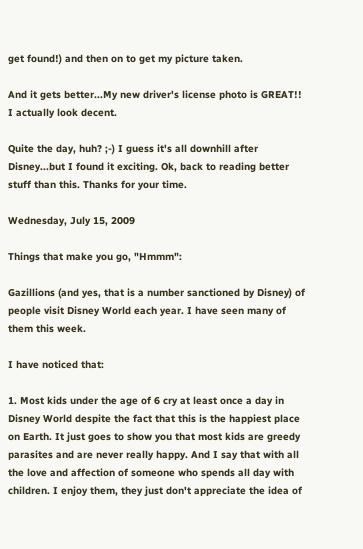get found!) and then on to get my picture taken.

And it gets better...My new driver's license photo is GREAT!! I actually look decent.

Quite the day, huh? ;-) I guess it's all downhill after Disney...but I found it exciting. Ok, back to reading better stuff than this. Thanks for your time.

Wednesday, July 15, 2009

Things that make you go, "Hmmm":

Gazillions (and yes, that is a number sanctioned by Disney) of people visit Disney World each year. I have seen many of them this week.

I have noticed that:

1. Most kids under the age of 6 cry at least once a day in Disney World despite the fact that this is the happiest place on Earth. It just goes to show you that most kids are greedy parasites and are never really happy. And I say that with all the love and affection of someone who spends all day with children. I enjoy them, they just don't appreciate the idea of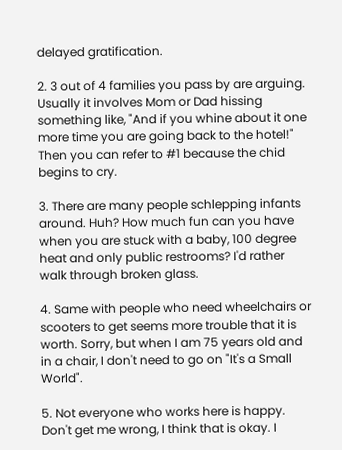delayed gratification.

2. 3 out of 4 families you pass by are arguing. Usually it involves Mom or Dad hissing something like, "And if you whine about it one more time you are going back to the hotel!" Then you can refer to #1 because the chid begins to cry.

3. There are many people schlepping infants around. Huh? How much fun can you have when you are stuck with a baby, 100 degree heat and only public restrooms? I'd rather walk through broken glass.

4. Same with people who need wheelchairs or scooters to get seems more trouble that it is worth. Sorry, but when I am 75 years old and in a chair, I don't need to go on "It's a Small World".

5. Not everyone who works here is happy. Don't get me wrong, I think that is okay. I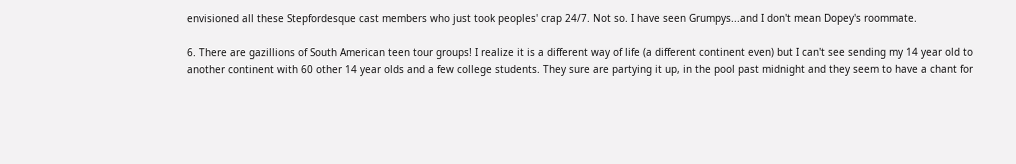envisioned all these Stepfordesque cast members who just took peoples' crap 24/7. Not so. I have seen Grumpys...and I don't mean Dopey's roommate.

6. There are gazillions of South American teen tour groups! I realize it is a different way of life (a different continent even) but I can't see sending my 14 year old to another continent with 60 other 14 year olds and a few college students. They sure are partying it up, in the pool past midnight and they seem to have a chant for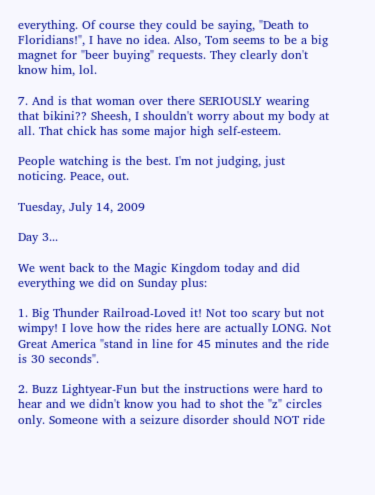everything. Of course they could be saying, "Death to Floridians!", I have no idea. Also, Tom seems to be a big magnet for "beer buying" requests. They clearly don't know him, lol.

7. And is that woman over there SERIOUSLY wearing that bikini?? Sheesh, I shouldn't worry about my body at all. That chick has some major high self-esteem.

People watching is the best. I'm not judging, just noticing. Peace, out.

Tuesday, July 14, 2009

Day 3...

We went back to the Magic Kingdom today and did everything we did on Sunday plus:

1. Big Thunder Railroad-Loved it! Not too scary but not wimpy! I love how the rides here are actually LONG. Not Great America "stand in line for 45 minutes and the ride is 30 seconds".

2. Buzz Lightyear-Fun but the instructions were hard to hear and we didn't know you had to shot the "z" circles only. Someone with a seizure disorder should NOT ride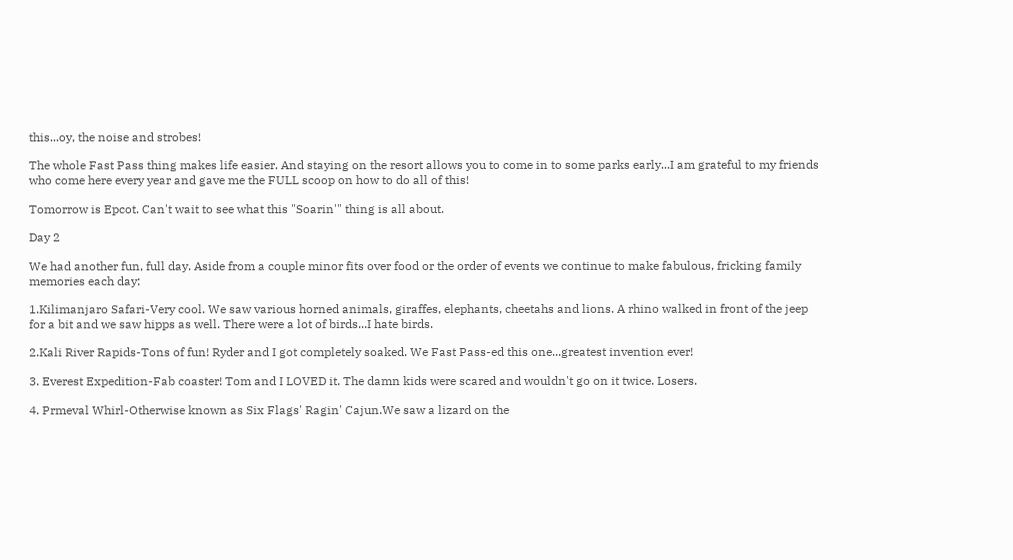this...oy, the noise and strobes!

The whole Fast Pass thing makes life easier. And staying on the resort allows you to come in to some parks early...I am grateful to my friends who come here every year and gave me the FULL scoop on how to do all of this!

Tomorrow is Epcot. Can't wait to see what this "Soarin'" thing is all about.

Day 2

We had another fun, full day. Aside from a couple minor fits over food or the order of events we continue to make fabulous, fricking family memories each day:

1.Kilimanjaro Safari-Very cool. We saw various horned animals, giraffes, elephants, cheetahs and lions. A rhino walked in front of the jeep for a bit and we saw hipps as well. There were a lot of birds...I hate birds.

2.Kali River Rapids-Tons of fun! Ryder and I got completely soaked. We Fast Pass-ed this one...greatest invention ever!

3. Everest Expedition-Fab coaster! Tom and I LOVED it. The damn kids were scared and wouldn't go on it twice. Losers.

4. Prmeval Whirl-Otherwise known as Six Flags' Ragin' Cajun.We saw a lizard on the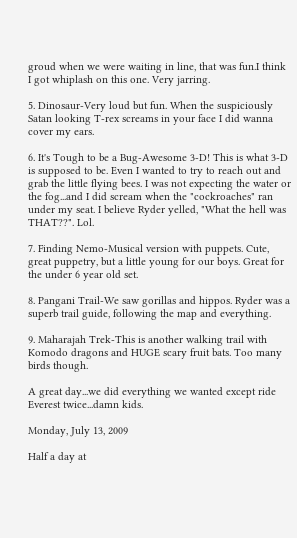groud when we were waiting in line, that was fun.I think I got whiplash on this one. Very jarring.

5. Dinosaur-Very loud but fun. When the suspiciously Satan looking T-rex screams in your face I did wanna cover my ears.

6. It's Tough to be a Bug-Awesome 3-D! This is what 3-D is supposed to be. Even I wanted to try to reach out and grab the little flying bees. I was not expecting the water or the fog...and I did scream when the "cockroaches" ran under my seat. I believe Ryder yelled, "What the hell was THAT??". Lol.

7. Finding Nemo-Musical version with puppets. Cute, great puppetry, but a little young for our boys. Great for the under 6 year old set.

8. Pangani Trail-We saw gorillas and hippos. Ryder was a superb trail guide, following the map and everything.

9. Maharajah Trek-This is another walking trail with Komodo dragons and HUGE scary fruit bats. Too many birds though.

A great day...we did everything we wanted except ride Everest twice...damn kids.

Monday, July 13, 2009

Half a day at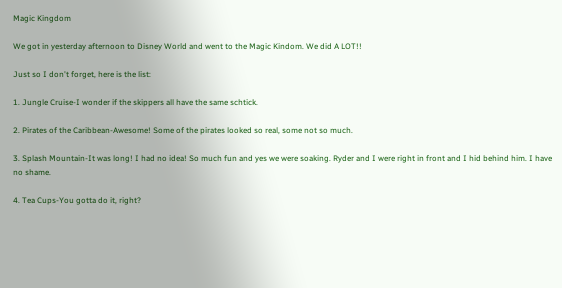Magic Kingdom

We got in yesterday afternoon to Disney World and went to the Magic Kindom. We did A LOT!!

Just so I don't forget, here is the list:

1. Jungle Cruise-I wonder if the skippers all have the same schtick.

2. Pirates of the Caribbean-Awesome! Some of the pirates looked so real, some not so much.

3. Splash Mountain-It was long! I had no idea! So much fun and yes we were soaking. Ryder and I were right in front and I hid behind him. I have no shame.

4. Tea Cups-You gotta do it, right?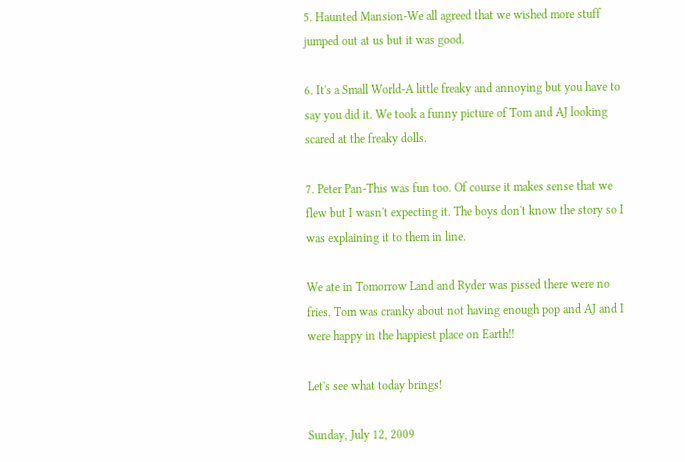5. Haunted Mansion-We all agreed that we wished more stuff jumped out at us but it was good.

6. It's a Small World-A little freaky and annoying but you have to say you did it. We took a funny picture of Tom and AJ looking scared at the freaky dolls.

7. Peter Pan-This was fun too. Of course it makes sense that we flew but I wasn't expecting it. The boys don't know the story so I was explaining it to them in line.

We ate in Tomorrow Land and Ryder was pissed there were no fries. Tom was cranky about not having enough pop and AJ and I were happy in the happiest place on Earth!!

Let's see what today brings!

Sunday, July 12, 2009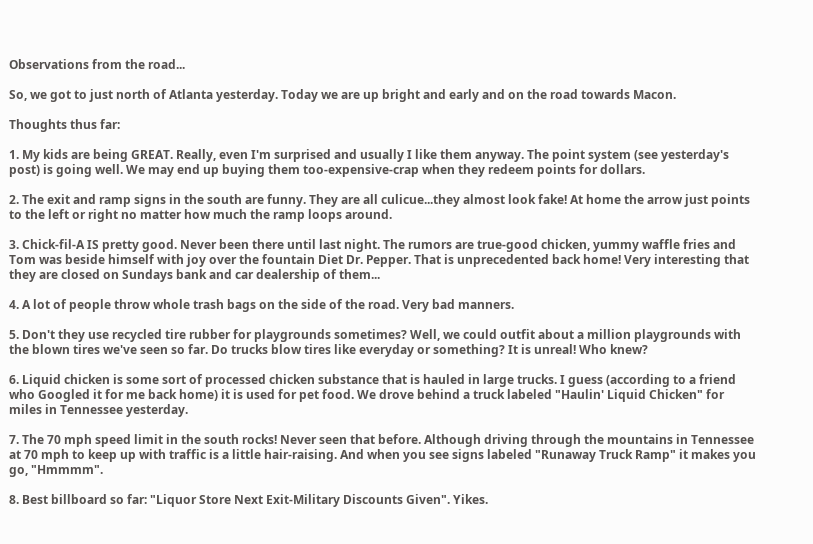Observations from the road...

So, we got to just north of Atlanta yesterday. Today we are up bright and early and on the road towards Macon.

Thoughts thus far:

1. My kids are being GREAT. Really, even I'm surprised and usually I like them anyway. The point system (see yesterday's post) is going well. We may end up buying them too-expensive-crap when they redeem points for dollars.

2. The exit and ramp signs in the south are funny. They are all culicue...they almost look fake! At home the arrow just points to the left or right no matter how much the ramp loops around.

3. Chick-fil-A IS pretty good. Never been there until last night. The rumors are true-good chicken, yummy waffle fries and Tom was beside himself with joy over the fountain Diet Dr. Pepper. That is unprecedented back home! Very interesting that they are closed on Sundays bank and car dealership of them...

4. A lot of people throw whole trash bags on the side of the road. Very bad manners.

5. Don't they use recycled tire rubber for playgrounds sometimes? Well, we could outfit about a million playgrounds with the blown tires we've seen so far. Do trucks blow tires like everyday or something? It is unreal! Who knew?

6. Liquid chicken is some sort of processed chicken substance that is hauled in large trucks. I guess (according to a friend who Googled it for me back home) it is used for pet food. We drove behind a truck labeled "Haulin' Liquid Chicken" for miles in Tennessee yesterday.

7. The 70 mph speed limit in the south rocks! Never seen that before. Although driving through the mountains in Tennessee at 70 mph to keep up with traffic is a little hair-raising. And when you see signs labeled "Runaway Truck Ramp" it makes you go, "Hmmmm".

8. Best billboard so far: "Liquor Store Next Exit-Military Discounts Given". Yikes.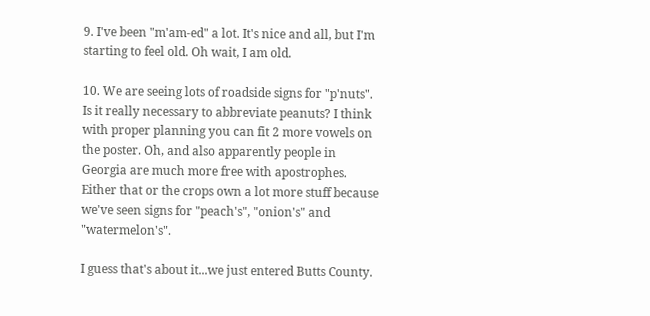9. I've been "m'am-ed" a lot. It's nice and all, but I'm starting to feel old. Oh wait, I am old.

10. We are seeing lots of roadside signs for "p'nuts". Is it really necessary to abbreviate peanuts? I think with proper planning you can fit 2 more vowels on the poster. Oh, and also apparently people in Georgia are much more free with apostrophes. Either that or the crops own a lot more stuff because we've seen signs for "peach's", "onion's" and "watermelon's".

I guess that's about it...we just entered Butts County.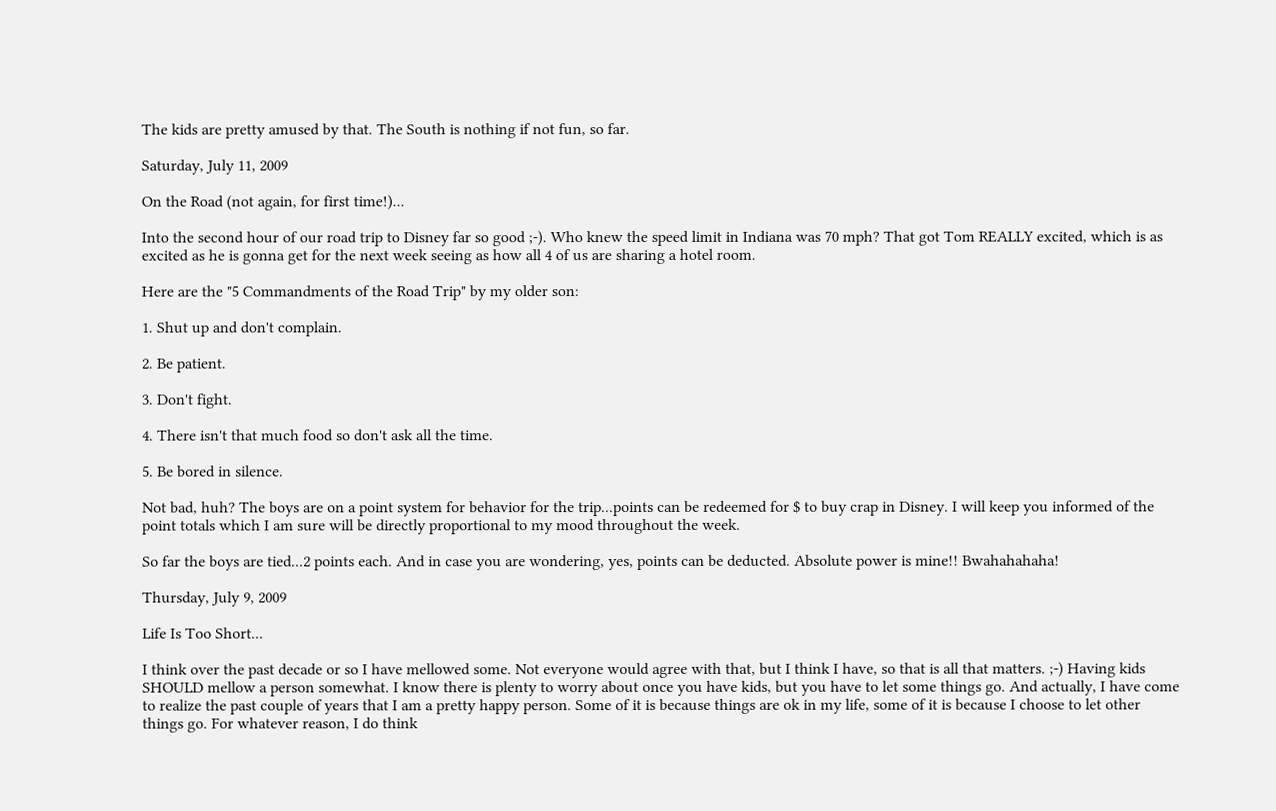The kids are pretty amused by that. The South is nothing if not fun, so far.

Saturday, July 11, 2009

On the Road (not again, for first time!)...

Into the second hour of our road trip to Disney far so good ;-). Who knew the speed limit in Indiana was 70 mph? That got Tom REALLY excited, which is as excited as he is gonna get for the next week seeing as how all 4 of us are sharing a hotel room.

Here are the "5 Commandments of the Road Trip" by my older son:

1. Shut up and don't complain.

2. Be patient.

3. Don't fight.

4. There isn't that much food so don't ask all the time.

5. Be bored in silence.

Not bad, huh? The boys are on a point system for behavior for the trip...points can be redeemed for $ to buy crap in Disney. I will keep you informed of the point totals which I am sure will be directly proportional to my mood throughout the week.

So far the boys are tied...2 points each. And in case you are wondering, yes, points can be deducted. Absolute power is mine!! Bwahahahaha!

Thursday, July 9, 2009

Life Is Too Short...

I think over the past decade or so I have mellowed some. Not everyone would agree with that, but I think I have, so that is all that matters. ;-) Having kids SHOULD mellow a person somewhat. I know there is plenty to worry about once you have kids, but you have to let some things go. And actually, I have come to realize the past couple of years that I am a pretty happy person. Some of it is because things are ok in my life, some of it is because I choose to let other things go. For whatever reason, I do think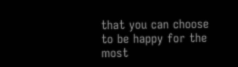that you can choose to be happy for the most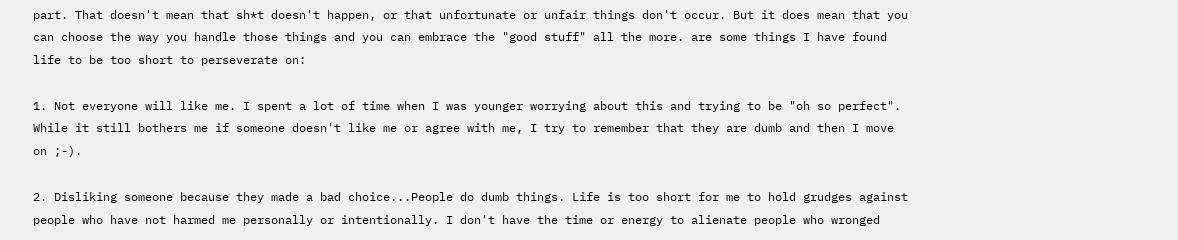part. That doesn't mean that sh*t doesn't happen, or that unfortunate or unfair things don't occur. But it does mean that you can choose the way you handle those things and you can embrace the "good stuff" all the more. are some things I have found life to be too short to perseverate on:

1. Not everyone will like me. I spent a lot of time when I was younger worrying about this and trying to be "oh so perfect". While it still bothers me if someone doesn't like me or agree with me, I try to remember that they are dumb and then I move on ;-).

2. Disliking someone because they made a bad choice...People do dumb things. Life is too short for me to hold grudges against people who have not harmed me personally or intentionally. I don't have the time or energy to alienate people who wronged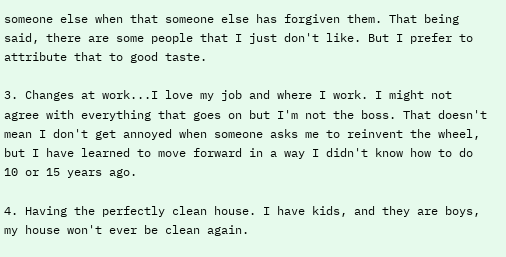someone else when that someone else has forgiven them. That being said, there are some people that I just don't like. But I prefer to attribute that to good taste.

3. Changes at work...I love my job and where I work. I might not agree with everything that goes on but I'm not the boss. That doesn't mean I don't get annoyed when someone asks me to reinvent the wheel, but I have learned to move forward in a way I didn't know how to do 10 or 15 years ago.

4. Having the perfectly clean house. I have kids, and they are boys, my house won't ever be clean again.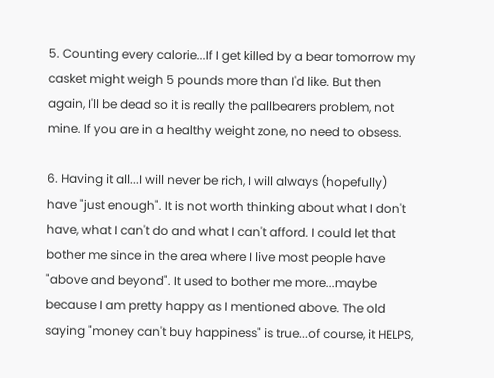5. Counting every calorie...If I get killed by a bear tomorrow my casket might weigh 5 pounds more than I'd like. But then again, I'll be dead so it is really the pallbearers problem, not mine. If you are in a healthy weight zone, no need to obsess.

6. Having it all...I will never be rich, I will always (hopefully) have "just enough". It is not worth thinking about what I don't have, what I can't do and what I can't afford. I could let that bother me since in the area where I live most people have "above and beyond". It used to bother me more...maybe because I am pretty happy as I mentioned above. The old saying "money can't buy happiness" is true...of course, it HELPS,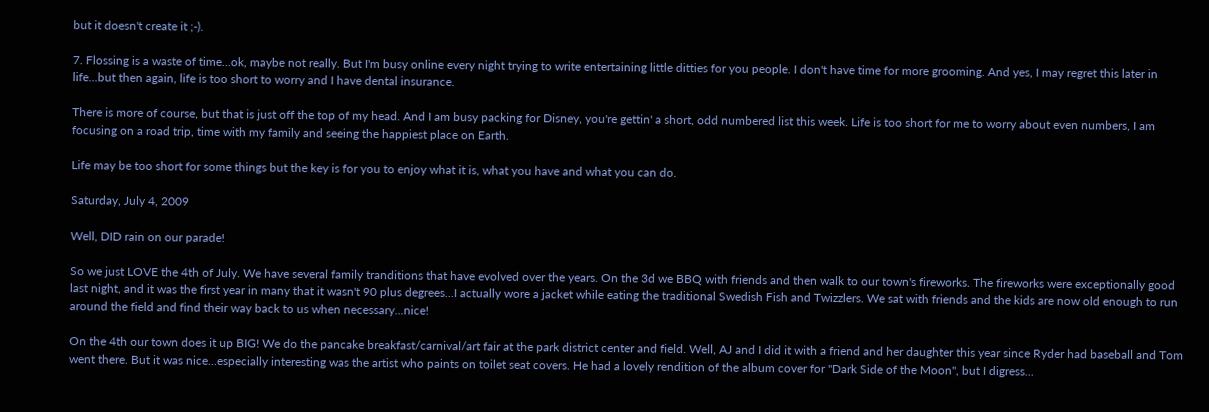but it doesn't create it ;-).

7. Flossing is a waste of time...ok, maybe not really. But I'm busy online every night trying to write entertaining little ditties for you people. I don't have time for more grooming. And yes, I may regret this later in life...but then again, life is too short to worry and I have dental insurance.

There is more of course, but that is just off the top of my head. And I am busy packing for Disney, you're gettin' a short, odd numbered list this week. Life is too short for me to worry about even numbers, I am focusing on a road trip, time with my family and seeing the happiest place on Earth.

Life may be too short for some things but the key is for you to enjoy what it is, what you have and what you can do.

Saturday, July 4, 2009

Well, DID rain on our parade!

So we just LOVE the 4th of July. We have several family tranditions that have evolved over the years. On the 3d we BBQ with friends and then walk to our town's fireworks. The fireworks were exceptionally good last night, and it was the first year in many that it wasn't 90 plus degrees...I actually wore a jacket while eating the traditional Swedish Fish and Twizzlers. We sat with friends and the kids are now old enough to run around the field and find their way back to us when necessary...nice!

On the 4th our town does it up BIG! We do the pancake breakfast/carnival/art fair at the park district center and field. Well, AJ and I did it with a friend and her daughter this year since Ryder had baseball and Tom went there. But it was nice...especially interesting was the artist who paints on toilet seat covers. He had a lovely rendition of the album cover for "Dark Side of the Moon", but I digress...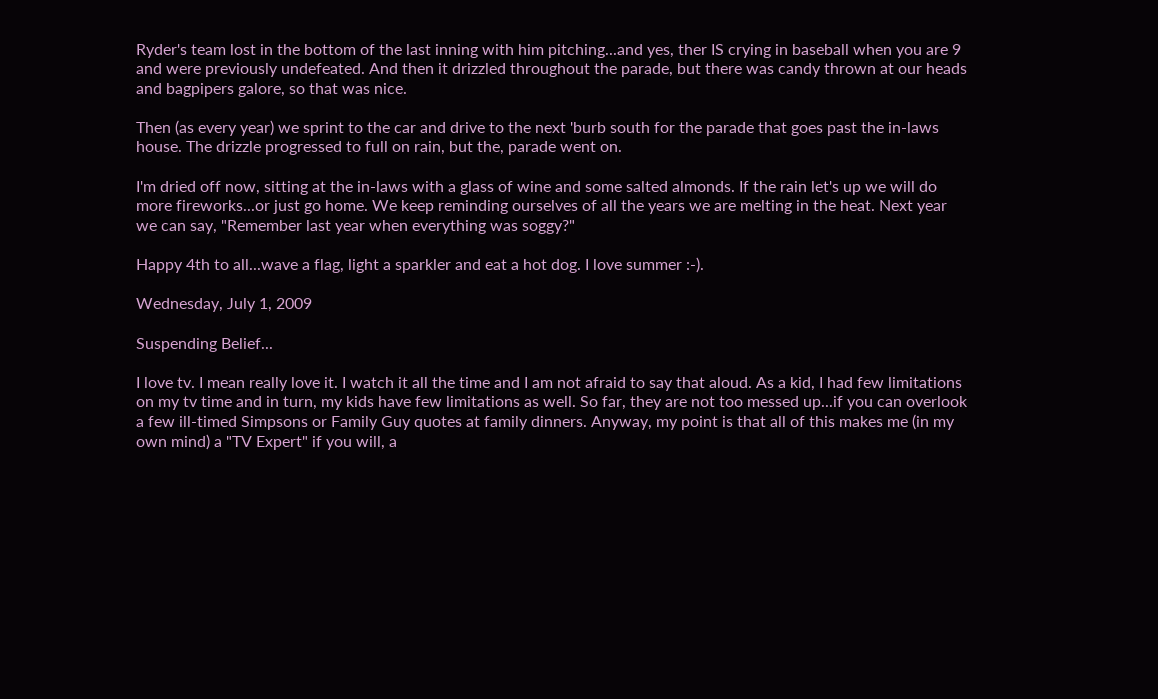Ryder's team lost in the bottom of the last inning with him pitching...and yes, ther IS crying in baseball when you are 9 and were previously undefeated. And then it drizzled throughout the parade, but there was candy thrown at our heads and bagpipers galore, so that was nice.

Then (as every year) we sprint to the car and drive to the next 'burb south for the parade that goes past the in-laws house. The drizzle progressed to full on rain, but the, parade went on.

I'm dried off now, sitting at the in-laws with a glass of wine and some salted almonds. If the rain let's up we will do more fireworks...or just go home. We keep reminding ourselves of all the years we are melting in the heat. Next year we can say, "Remember last year when everything was soggy?"

Happy 4th to all...wave a flag, light a sparkler and eat a hot dog. I love summer :-).

Wednesday, July 1, 2009

Suspending Belief...

I love tv. I mean really love it. I watch it all the time and I am not afraid to say that aloud. As a kid, I had few limitations on my tv time and in turn, my kids have few limitations as well. So far, they are not too messed up...if you can overlook a few ill-timed Simpsons or Family Guy quotes at family dinners. Anyway, my point is that all of this makes me (in my own mind) a "TV Expert" if you will, a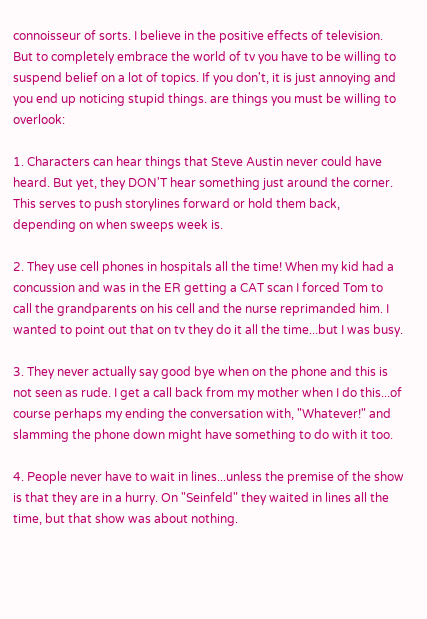connoisseur of sorts. I believe in the positive effects of television. But to completely embrace the world of tv you have to be willing to suspend belief on a lot of topics. If you don't, it is just annoying and you end up noticing stupid things. are things you must be willing to overlook:

1. Characters can hear things that Steve Austin never could have heard. But yet, they DON'T hear something just around the corner. This serves to push storylines forward or hold them back, depending on when sweeps week is.

2. They use cell phones in hospitals all the time! When my kid had a concussion and was in the ER getting a CAT scan I forced Tom to call the grandparents on his cell and the nurse reprimanded him. I wanted to point out that on tv they do it all the time...but I was busy.

3. They never actually say good bye when on the phone and this is not seen as rude. I get a call back from my mother when I do this...of course perhaps my ending the conversation with, "Whatever!" and slamming the phone down might have something to do with it too.

4. People never have to wait in lines...unless the premise of the show is that they are in a hurry. On "Seinfeld" they waited in lines all the time, but that show was about nothing.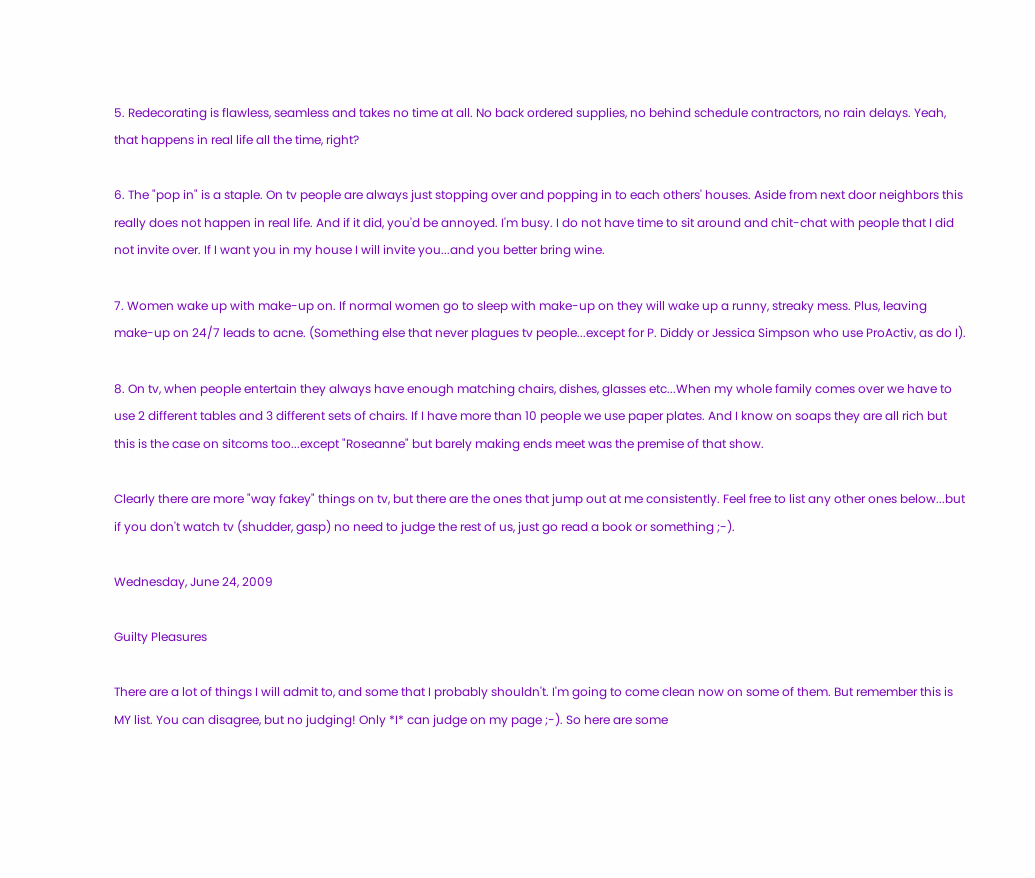5. Redecorating is flawless, seamless and takes no time at all. No back ordered supplies, no behind schedule contractors, no rain delays. Yeah, that happens in real life all the time, right?

6. The "pop in" is a staple. On tv people are always just stopping over and popping in to each others' houses. Aside from next door neighbors this really does not happen in real life. And if it did, you'd be annoyed. I'm busy. I do not have time to sit around and chit-chat with people that I did not invite over. If I want you in my house I will invite you...and you better bring wine.

7. Women wake up with make-up on. If normal women go to sleep with make-up on they will wake up a runny, streaky mess. Plus, leaving make-up on 24/7 leads to acne. (Something else that never plagues tv people...except for P. Diddy or Jessica Simpson who use ProActiv, as do I).

8. On tv, when people entertain they always have enough matching chairs, dishes, glasses etc...When my whole family comes over we have to use 2 different tables and 3 different sets of chairs. If I have more than 10 people we use paper plates. And I know on soaps they are all rich but this is the case on sitcoms too...except "Roseanne" but barely making ends meet was the premise of that show.

Clearly there are more "way fakey" things on tv, but there are the ones that jump out at me consistently. Feel free to list any other ones below...but if you don't watch tv (shudder, gasp) no need to judge the rest of us, just go read a book or something ;-).

Wednesday, June 24, 2009

Guilty Pleasures

There are a lot of things I will admit to, and some that I probably shouldn't. I'm going to come clean now on some of them. But remember this is MY list. You can disagree, but no judging! Only *I* can judge on my page ;-). So here are some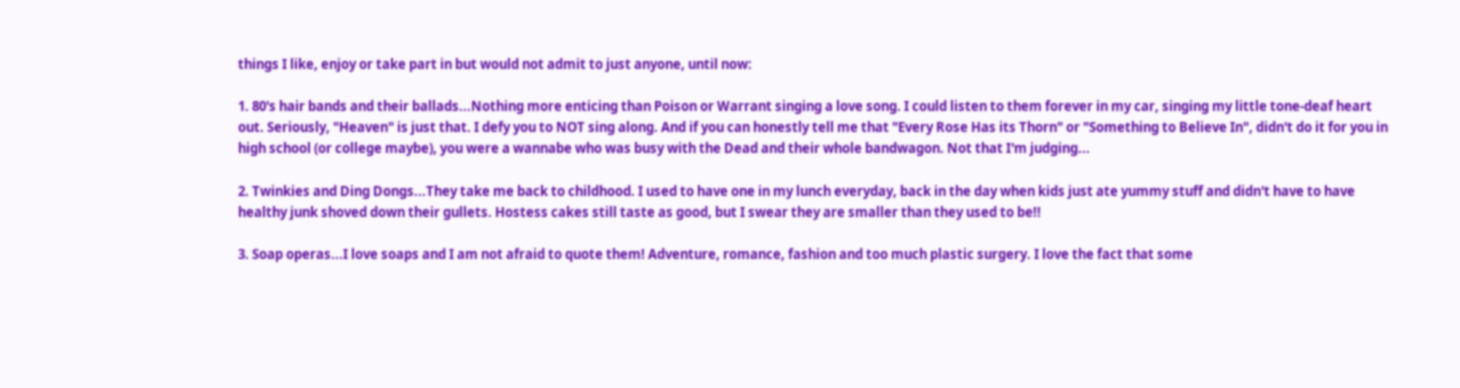things I like, enjoy or take part in but would not admit to just anyone, until now:

1. 80's hair bands and their ballads...Nothing more enticing than Poison or Warrant singing a love song. I could listen to them forever in my car, singing my little tone-deaf heart out. Seriously, "Heaven" is just that. I defy you to NOT sing along. And if you can honestly tell me that "Every Rose Has its Thorn" or "Something to Believe In", didn't do it for you in high school (or college maybe), you were a wannabe who was busy with the Dead and their whole bandwagon. Not that I'm judging...

2. Twinkies and Ding Dongs...They take me back to childhood. I used to have one in my lunch everyday, back in the day when kids just ate yummy stuff and didn't have to have healthy junk shoved down their gullets. Hostess cakes still taste as good, but I swear they are smaller than they used to be!!

3. Soap operas...I love soaps and I am not afraid to quote them! Adventure, romance, fashion and too much plastic surgery. I love the fact that some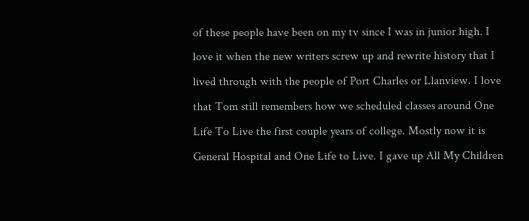of these people have been on my tv since I was in junior high. I love it when the new writers screw up and rewrite history that I lived through with the people of Port Charles or Llanview. I love that Tom still remembers how we scheduled classes around One Life To Live the first couple years of college. Mostly now it is General Hospital and One Life to Live. I gave up All My Children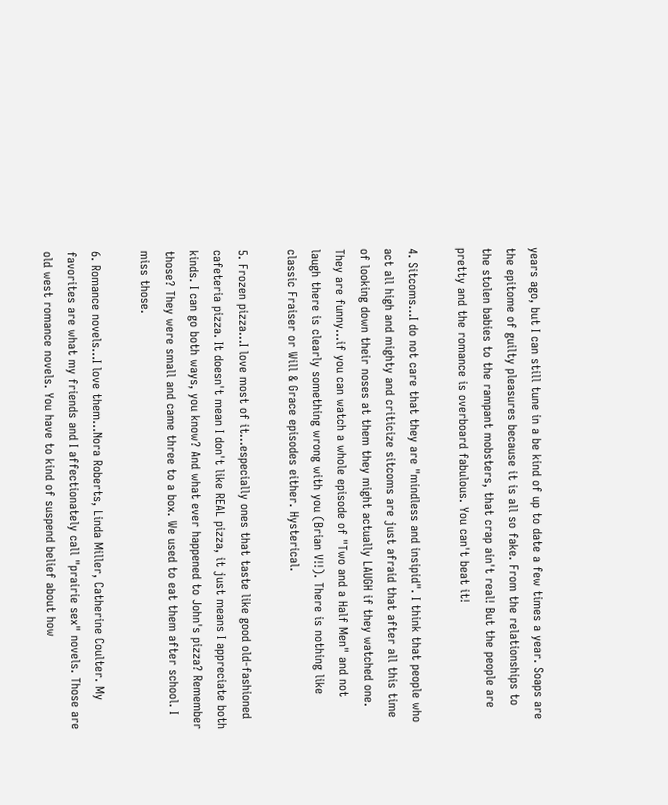years ago, but I can still tune in a be kind of up to date a few times a year. Soaps are the epitome of guilty pleasures because it is all so fake. From the relationships to the stolen babies to the rampant mobsters, that crap ain't real! But the people are pretty and the romance is overboard fabulous. You can't beat it!

4. Sitcoms...I do not care that they are "mindless and insipid". I think that people who act all high and mighty and criticize sitcoms are just afraid that after all this time of looking down their noses at them they might actually LAUGH if they watched one. They are funny...if you can watch a whole episode of "Two and a Half Men" and not laugh there is clearly something wrong with you (Brian V!!). There is nothing like classic Fraiser or Will & Grace episodes either. Hysterical.

5. Frozen pizza...I love most of it...especially ones that taste like good old-fashioned cafeteria pizza. It doesn't mean I don't like REAL pizza, it just means I appreciate both kinds. I can go both ways, you know? And what ever happened to John's pizza? Remember those? They were small and came three to a box. We used to eat them after school. I miss those.

6. Romance novels...I love them...Nora Roberts, Linda Miller, Catherine Coulter. My favorites are what my friends and I affectionately call "prairie sex" novels. Those are old west romance novels. You have to kind of suspend belief about how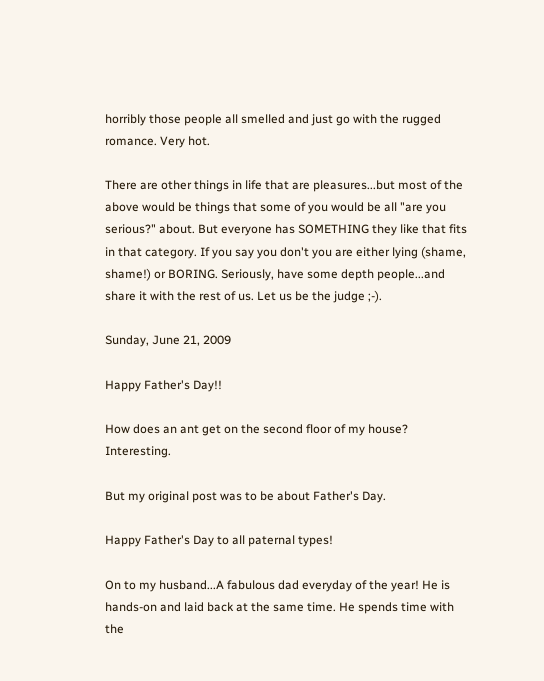horribly those people all smelled and just go with the rugged romance. Very hot.

There are other things in life that are pleasures...but most of the above would be things that some of you would be all "are you serious?" about. But everyone has SOMETHING they like that fits in that category. If you say you don't you are either lying (shame, shame!) or BORING. Seriously, have some depth people...and share it with the rest of us. Let us be the judge ;-).

Sunday, June 21, 2009

Happy Father's Day!!

How does an ant get on the second floor of my house? Interesting.

But my original post was to be about Father's Day.

Happy Father's Day to all paternal types!

On to my husband...A fabulous dad everyday of the year! He is hands-on and laid back at the same time. He spends time with the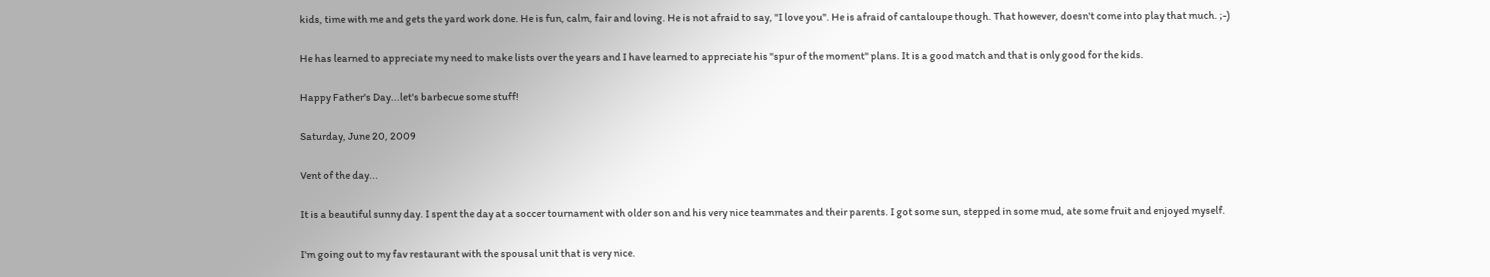kids, time with me and gets the yard work done. He is fun, calm, fair and loving. He is not afraid to say, "I love you". He is afraid of cantaloupe though. That however, doesn't come into play that much. ;-)

He has learned to appreciate my need to make lists over the years and I have learned to appreciate his "spur of the moment" plans. It is a good match and that is only good for the kids.

Happy Father's Day...let's barbecue some stuff!

Saturday, June 20, 2009

Vent of the day...

It is a beautiful sunny day. I spent the day at a soccer tournament with older son and his very nice teammates and their parents. I got some sun, stepped in some mud, ate some fruit and enjoyed myself.

I'm going out to my fav restaurant with the spousal unit that is very nice.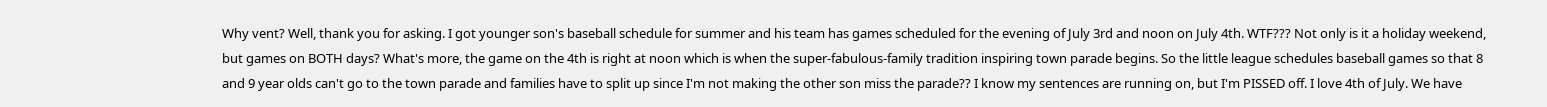Why vent? Well, thank you for asking. I got younger son's baseball schedule for summer and his team has games scheduled for the evening of July 3rd and noon on July 4th. WTF??? Not only is it a holiday weekend, but games on BOTH days? What's more, the game on the 4th is right at noon which is when the super-fabulous-family tradition inspiring town parade begins. So the little league schedules baseball games so that 8 and 9 year olds can't go to the town parade and families have to split up since I'm not making the other son miss the parade?? I know my sentences are running on, but I'm PISSED off. I love 4th of July. We have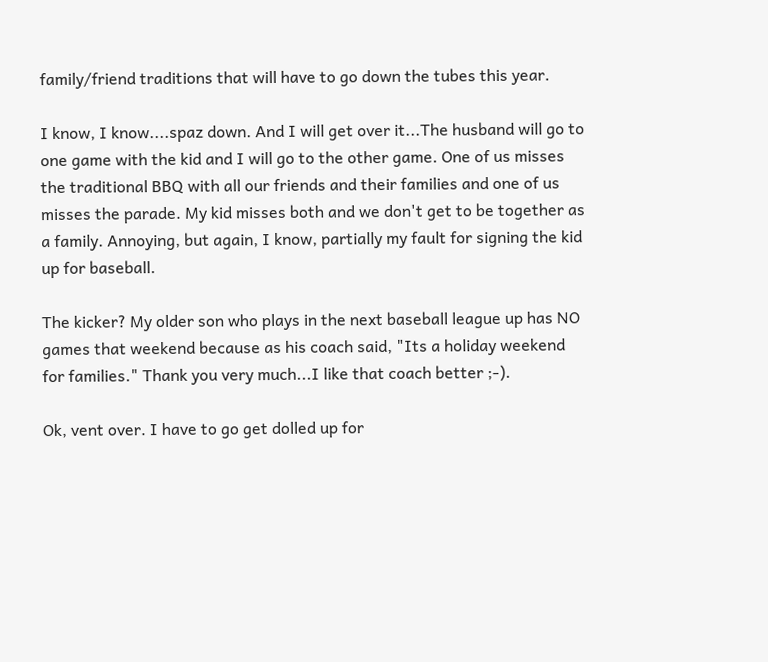family/friend traditions that will have to go down the tubes this year.

I know, I know....spaz down. And I will get over it...The husband will go to one game with the kid and I will go to the other game. One of us misses the traditional BBQ with all our friends and their families and one of us misses the parade. My kid misses both and we don't get to be together as a family. Annoying, but again, I know, partially my fault for signing the kid up for baseball.

The kicker? My older son who plays in the next baseball league up has NO games that weekend because as his coach said, "Its a holiday weekend for families." Thank you very much...I like that coach better ;-).

Ok, vent over. I have to go get dolled up for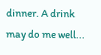dinner. A drink may do me well...